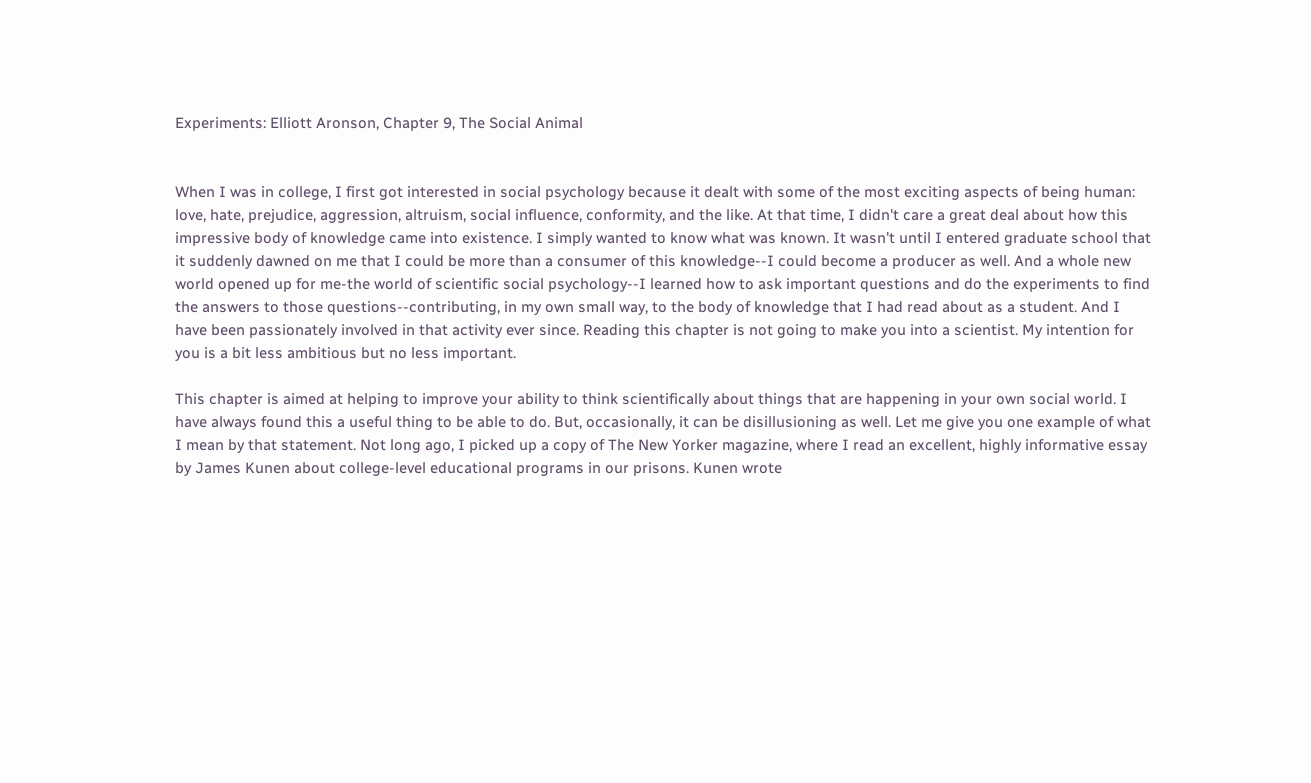Experiments: Elliott Aronson, Chapter 9, The Social Animal


When I was in college, I first got interested in social psychology because it dealt with some of the most exciting aspects of being human: love, hate, prejudice, aggression, altruism, social influence, conformity, and the like. At that time, I didn't care a great deal about how this impressive body of knowledge came into existence. I simply wanted to know what was known. It wasn't until I entered graduate school that it suddenly dawned on me that I could be more than a consumer of this knowledge--I could become a producer as well. And a whole new world opened up for me-the world of scientific social psychology--I learned how to ask important questions and do the experiments to find the answers to those questions--contributing, in my own small way, to the body of knowledge that I had read about as a student. And I have been passionately involved in that activity ever since. Reading this chapter is not going to make you into a scientist. My intention for you is a bit less ambitious but no less important.

This chapter is aimed at helping to improve your ability to think scientifically about things that are happening in your own social world. I have always found this a useful thing to be able to do. But, occasionally, it can be disillusioning as well. Let me give you one example of what I mean by that statement. Not long ago, I picked up a copy of The New Yorker magazine, where I read an excellent, highly informative essay by James Kunen about college-level educational programs in our prisons. Kunen wrote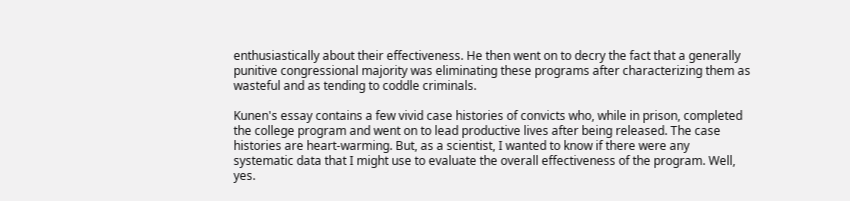enthusiastically about their effectiveness. He then went on to decry the fact that a generally punitive congressional majority was eliminating these programs after characterizing them as wasteful and as tending to coddle criminals.

Kunen's essay contains a few vivid case histories of convicts who, while in prison, completed the college program and went on to lead productive lives after being released. The case histories are heart-warming. But, as a scientist, I wanted to know if there were any systematic data that I might use to evaluate the overall effectiveness of the program. Well, yes.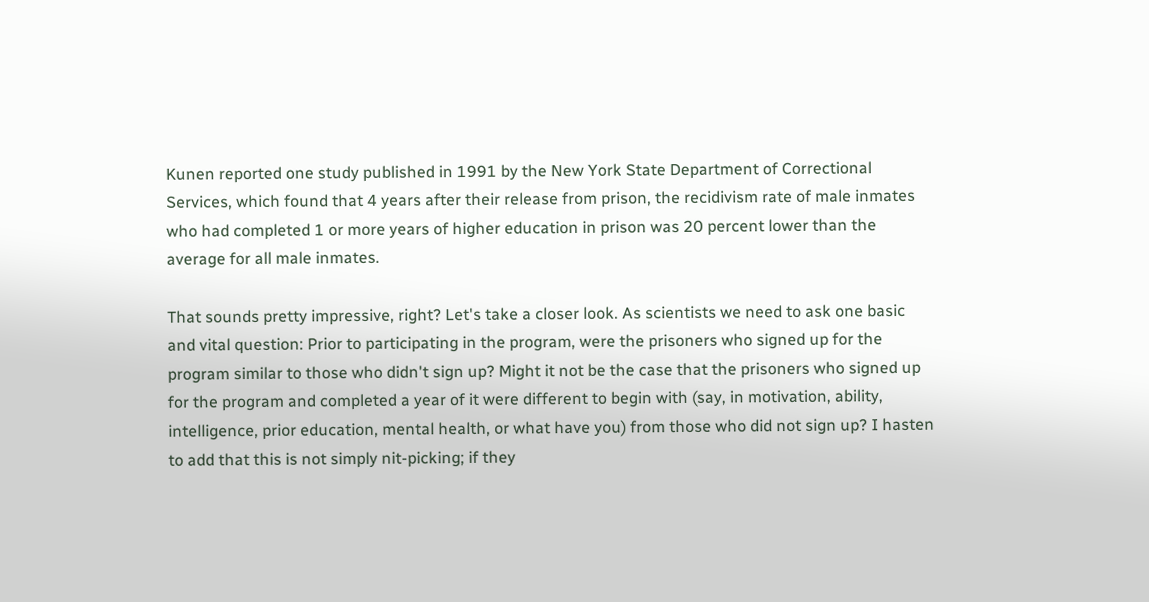Kunen reported one study published in 1991 by the New York State Department of Correctional Services, which found that 4 years after their release from prison, the recidivism rate of male inmates who had completed 1 or more years of higher education in prison was 20 percent lower than the average for all male inmates.

That sounds pretty impressive, right? Let's take a closer look. As scientists we need to ask one basic and vital question: Prior to participating in the program, were the prisoners who signed up for the program similar to those who didn't sign up? Might it not be the case that the prisoners who signed up for the program and completed a year of it were different to begin with (say, in motivation, ability, intelligence, prior education, mental health, or what have you) from those who did not sign up? I hasten to add that this is not simply nit-picking; if they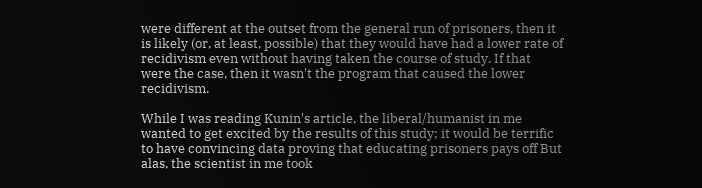were different at the outset from the general run of prisoners, then it is likely (or, at least, possible) that they would have had a lower rate of recidivism even without having taken the course of study. If that were the case, then it wasn't the program that caused the lower recidivism.

While I was reading Kunin's article, the liberal/humanist in me wanted to get excited by the results of this study; it would be terrific to have convincing data proving that educating prisoners pays off But alas, the scientist in me took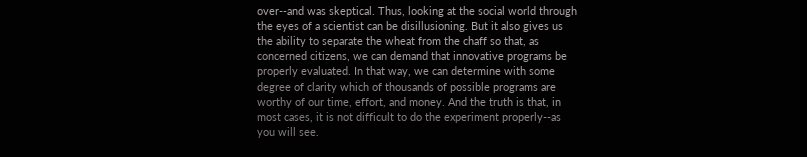over--and was skeptical. Thus, looking at the social world through the eyes of a scientist can be disillusioning. But it also gives us the ability to separate the wheat from the chaff so that, as concerned citizens, we can demand that innovative programs be properly evaluated. In that way, we can determine with some degree of clarity which of thousands of possible programs are worthy of our time, effort, and money. And the truth is that, in most cases, it is not difficult to do the experiment properly--as you will see.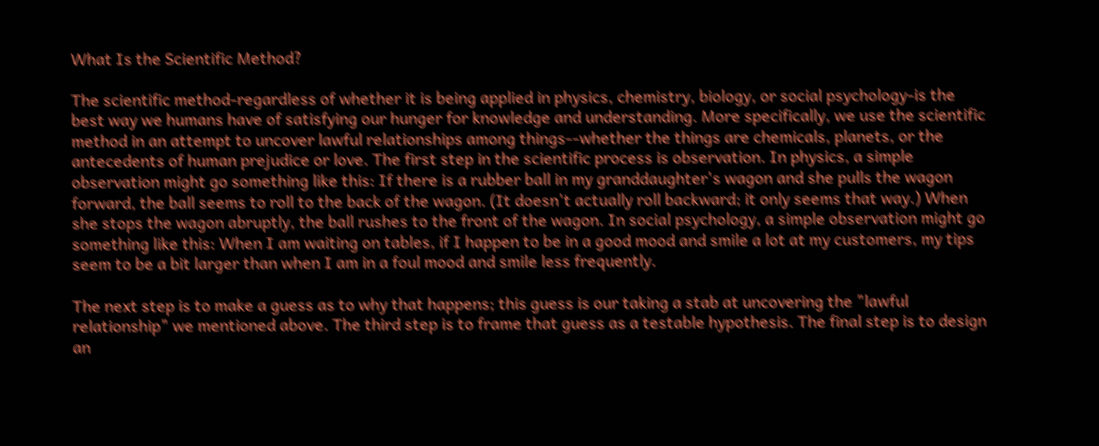What Is the Scientific Method?

The scientific method-regardless of whether it is being applied in physics, chemistry, biology, or social psychology-is the best way we humans have of satisfying our hunger for knowledge and understanding. More specifically, we use the scientific method in an attempt to uncover lawful relationships among things--whether the things are chemicals, planets, or the antecedents of human prejudice or love. The first step in the scientific process is observation. In physics, a simple observation might go something like this: If there is a rubber ball in my granddaughter's wagon and she pulls the wagon forward, the ball seems to roll to the back of the wagon. (It doesn't actually roll backward; it only seems that way.) When she stops the wagon abruptly, the ball rushes to the front of the wagon. In social psychology, a simple observation might go something like this: When I am waiting on tables, if I happen to be in a good mood and smile a lot at my customers, my tips seem to be a bit larger than when I am in a foul mood and smile less frequently.

The next step is to make a guess as to why that happens; this guess is our taking a stab at uncovering the "lawful relationship" we mentioned above. The third step is to frame that guess as a testable hypothesis. The final step is to design an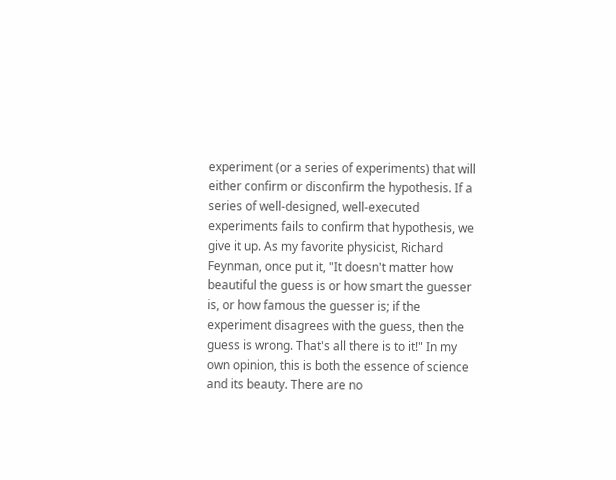experiment (or a series of experiments) that will either confirm or disconfirm the hypothesis. If a series of well-designed, well-executed experiments fails to confirm that hypothesis, we give it up. As my favorite physicist, Richard Feynman, once put it, "It doesn't matter how beautiful the guess is or how smart the guesser is, or how famous the guesser is; if the experiment disagrees with the guess, then the guess is wrong. That's all there is to it!" In my own opinion, this is both the essence of science and its beauty. There are no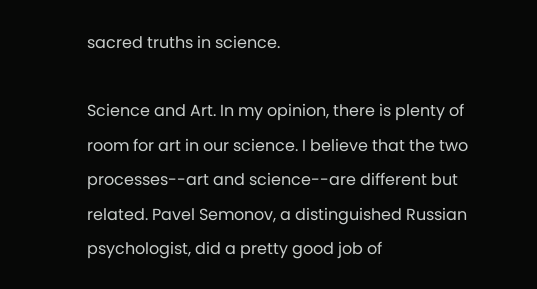sacred truths in science.

Science and Art. In my opinion, there is plenty of room for art in our science. I believe that the two processes--art and science--are different but related. Pavel Semonov, a distinguished Russian psychologist, did a pretty good job of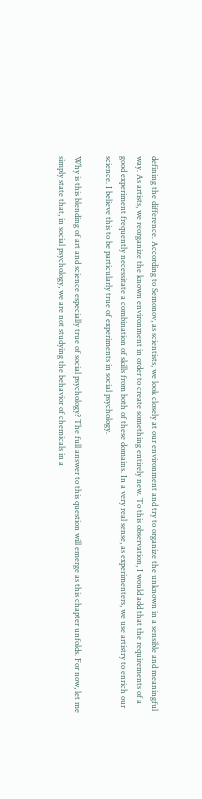defining the difference. According to Semonov, as scientists, we look closely at our environment and try to organize the unknown in a sensible and meaningful way. As artists, we reorganize the known environment in order to create something entirely new. To this observation, I would add that the requirements of a good experiment frequently necessitate a combination of skills from both of these domains. In a very real sense, as experimenters, we use artistry to enrich our science. I believe this to be particularly true of experiments in social psychology.

Why is this blending of art and science especially true of social psychology? The full answer to this question will emerge as this chapter unfolds. For now, let me simply state that, in social psychology, we are not studying the behavior of chemicals in a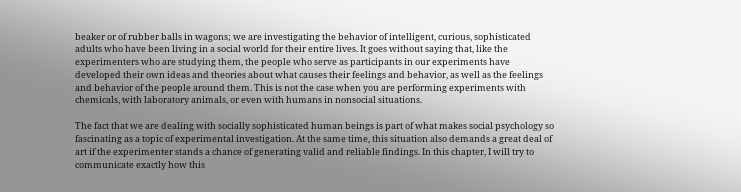beaker or of rubber balls in wagons; we are investigating the behavior of intelligent, curious, sophisticated adults who have been living in a social world for their entire lives. It goes without saying that, like the experimenters who are studying them, the people who serve as participants in our experiments have developed their own ideas and theories about what causes their feelings and behavior, as well as the feelings and behavior of the people around them. This is not the case when you are performing experiments with chemicals, with laboratory animals, or even with humans in nonsocial situations.

The fact that we are dealing with socially sophisticated human beings is part of what makes social psychology so fascinating as a topic of experimental investigation. At the same time, this situation also demands a great deal of art if the experimenter stands a chance of generating valid and reliable findings. In this chapter, I will try to communicate exactly how this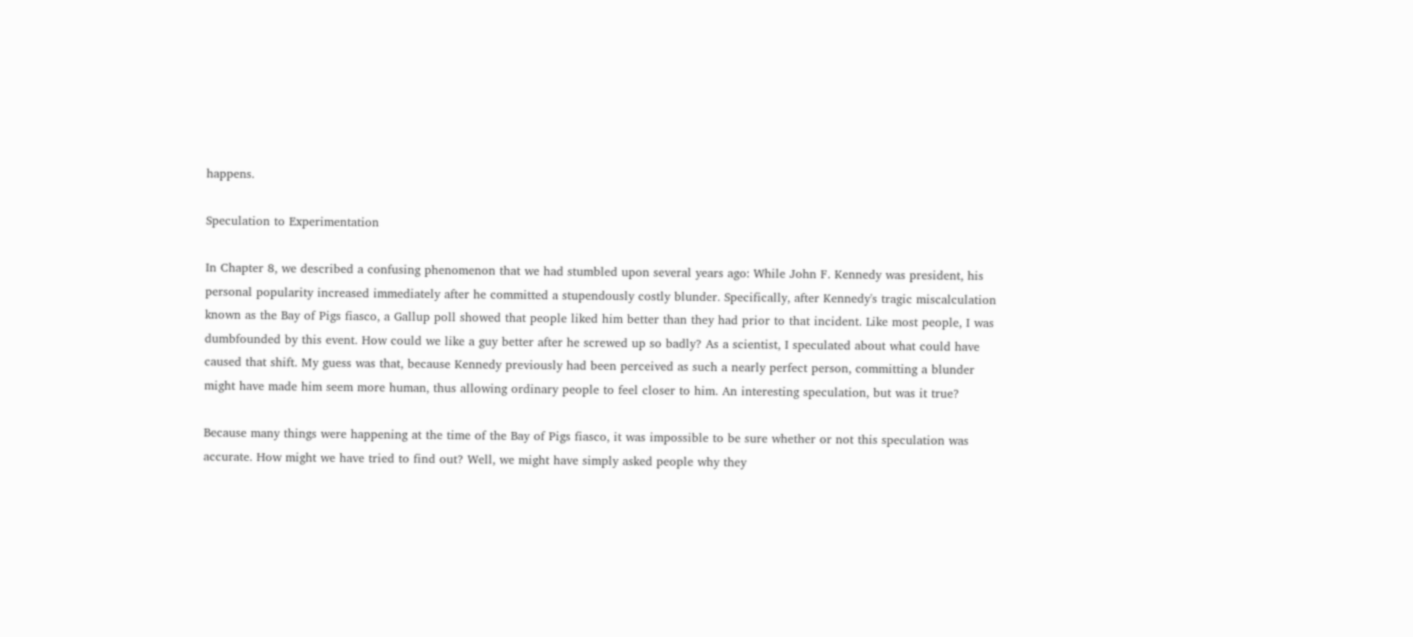happens.

Speculation to Experimentation

In Chapter 8, we described a confusing phenomenon that we had stumbled upon several years ago: While John F. Kennedy was president, his personal popularity increased immediately after he committed a stupendously costly blunder. Specifically, after Kennedy's tragic miscalculation known as the Bay of Pigs fiasco, a Gallup poll showed that people liked him better than they had prior to that incident. Like most people, I was dumbfounded by this event. How could we like a guy better after he screwed up so badly? As a scientist, I speculated about what could have caused that shift. My guess was that, because Kennedy previously had been perceived as such a nearly perfect person, committing a blunder might have made him seem more human, thus allowing ordinary people to feel closer to him. An interesting speculation, but was it true?

Because many things were happening at the time of the Bay of Pigs fiasco, it was impossible to be sure whether or not this speculation was accurate. How might we have tried to find out? Well, we might have simply asked people why they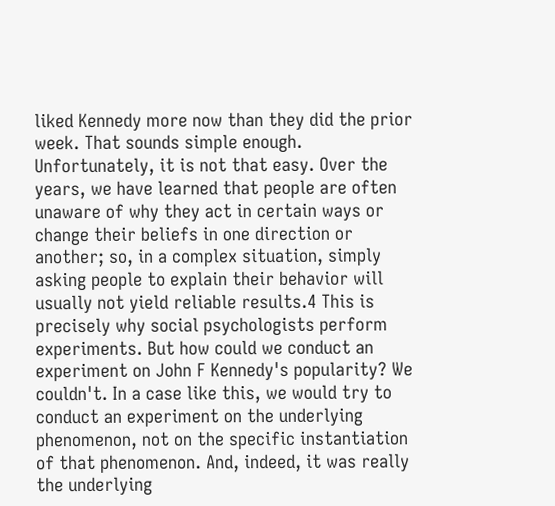liked Kennedy more now than they did the prior week. That sounds simple enough. Unfortunately, it is not that easy. Over the years, we have learned that people are often unaware of why they act in certain ways or change their beliefs in one direction or another; so, in a complex situation, simply asking people to explain their behavior will usually not yield reliable results.4 This is precisely why social psychologists perform experiments. But how could we conduct an experiment on John F Kennedy's popularity? We couldn't. In a case like this, we would try to conduct an experiment on the underlying phenomenon, not on the specific instantiation of that phenomenon. And, indeed, it was really the underlying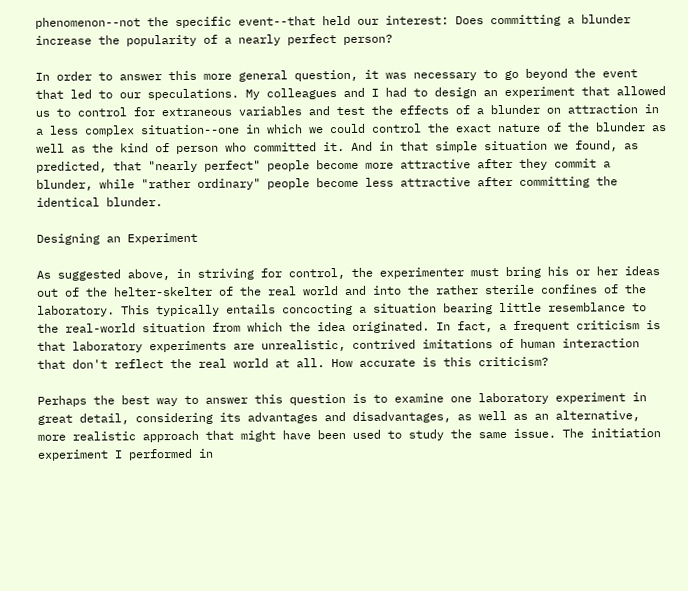phenomenon--not the specific event--that held our interest: Does committing a blunder increase the popularity of a nearly perfect person?

In order to answer this more general question, it was necessary to go beyond the event that led to our speculations. My colleagues and I had to design an experiment that allowed us to control for extraneous variables and test the effects of a blunder on attraction in a less complex situation--one in which we could control the exact nature of the blunder as well as the kind of person who committed it. And in that simple situation we found, as predicted, that "nearly perfect" people become more attractive after they commit a blunder, while "rather ordinary" people become less attractive after committing the identical blunder.

Designing an Experiment

As suggested above, in striving for control, the experimenter must bring his or her ideas out of the helter-skelter of the real world and into the rather sterile confines of the laboratory. This typically entails concocting a situation bearing little resemblance to the real-world situation from which the idea originated. In fact, a frequent criticism is that laboratory experiments are unrealistic, contrived imitations of human interaction that don't reflect the real world at all. How accurate is this criticism?

Perhaps the best way to answer this question is to examine one laboratory experiment in great detail, considering its advantages and disadvantages, as well as an alternative, more realistic approach that might have been used to study the same issue. The initiation experiment I performed in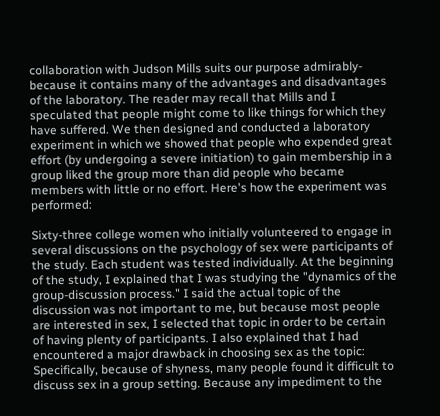collaboration with Judson Mills suits our purpose admirably-because it contains many of the advantages and disadvantages of the laboratory. The reader may recall that Mills and I speculated that people might come to like things for which they have suffered. We then designed and conducted a laboratory experiment in which we showed that people who expended great effort (by undergoing a severe initiation) to gain membership in a group liked the group more than did people who became members with little or no effort. Here's how the experiment was performed:

Sixty-three college women who initially volunteered to engage in several discussions on the psychology of sex were participants of the study. Each student was tested individually. At the beginning of the study, I explained that I was studying the "dynamics of the group-discussion process." I said the actual topic of the discussion was not important to me, but because most people are interested in sex, I selected that topic in order to be certain of having plenty of participants. I also explained that I had encountered a major drawback in choosing sex as the topic: Specifically, because of shyness, many people found it difficult to discuss sex in a group setting. Because any impediment to the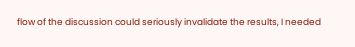flow of the discussion could seriously invalidate the results, I needed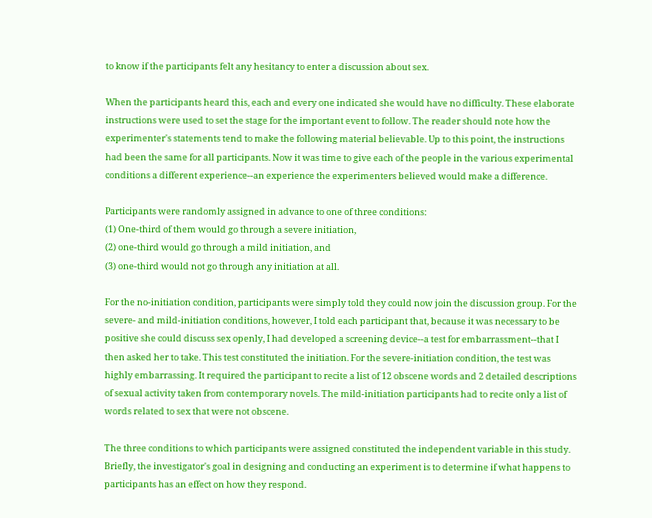to know if the participants felt any hesitancy to enter a discussion about sex.

When the participants heard this, each and every one indicated she would have no difficulty. These elaborate instructions were used to set the stage for the important event to follow. The reader should note how the experimenter's statements tend to make the following material believable. Up to this point, the instructions had been the same for all participants. Now it was time to give each of the people in the various experimental conditions a different experience--an experience the experimenters believed would make a difference.

Participants were randomly assigned in advance to one of three conditions:
(1) One-third of them would go through a severe initiation,
(2) one-third would go through a mild initiation, and
(3) one-third would not go through any initiation at all.

For the no-initiation condition, participants were simply told they could now join the discussion group. For the severe- and mild-initiation conditions, however, I told each participant that, because it was necessary to be positive she could discuss sex openly, I had developed a screening device--a test for embarrassment--that I then asked her to take. This test constituted the initiation. For the severe-initiation condition, the test was highly embarrassing. It required the participant to recite a list of 12 obscene words and 2 detailed descriptions of sexual activity taken from contemporary novels. The mild-initiation participants had to recite only a list of words related to sex that were not obscene.

The three conditions to which participants were assigned constituted the independent variable in this study. Briefly, the investigator's goal in designing and conducting an experiment is to determine if what happens to participants has an effect on how they respond.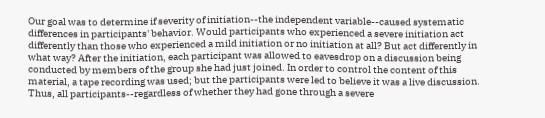Our goal was to determine if severity of initiation--the independent variable--caused systematic differences in participants' behavior. Would participants who experienced a severe initiation act differently than those who experienced a mild initiation or no initiation at all? But act differently in what way? After the initiation, each participant was allowed to eavesdrop on a discussion being conducted by members of the group she had just joined. In order to control the content of this material, a tape recording was used; but the participants were led to believe it was a live discussion. Thus, all participants--regardless of whether they had gone through a severe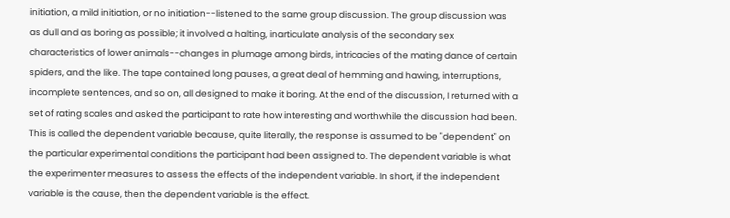initiation, a mild initiation, or no initiation--listened to the same group discussion. The group discussion was as dull and as boring as possible; it involved a halting, inarticulate analysis of the secondary sex characteristics of lower animals--changes in plumage among birds, intricacies of the mating dance of certain spiders, and the like. The tape contained long pauses, a great deal of hemming and hawing, interruptions, incomplete sentences, and so on, all designed to make it boring. At the end of the discussion, I returned with a set of rating scales and asked the participant to rate how interesting and worthwhile the discussion had been. This is called the dependent variable because, quite literally, the response is assumed to be "dependent" on the particular experimental conditions the participant had been assigned to. The dependent variable is what the experimenter measures to assess the effects of the independent variable. In short, if the independent variable is the cause, then the dependent variable is the effect.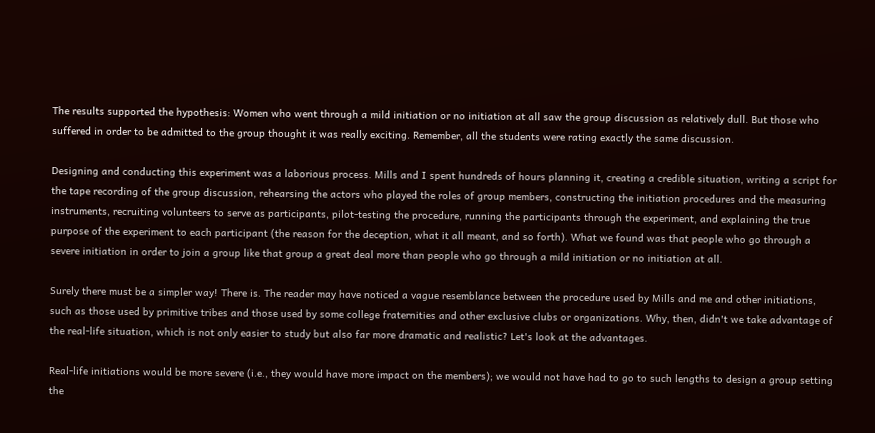The results supported the hypothesis: Women who went through a mild initiation or no initiation at all saw the group discussion as relatively dull. But those who suffered in order to be admitted to the group thought it was really exciting. Remember, all the students were rating exactly the same discussion.

Designing and conducting this experiment was a laborious process. Mills and I spent hundreds of hours planning it, creating a credible situation, writing a script for the tape recording of the group discussion, rehearsing the actors who played the roles of group members, constructing the initiation procedures and the measuring instruments, recruiting volunteers to serve as participants, pilot-testing the procedure, running the participants through the experiment, and explaining the true purpose of the experiment to each participant (the reason for the deception, what it all meant, and so forth). What we found was that people who go through a severe initiation in order to join a group like that group a great deal more than people who go through a mild initiation or no initiation at all.

Surely there must be a simpler way! There is. The reader may have noticed a vague resemblance between the procedure used by Mills and me and other initiations, such as those used by primitive tribes and those used by some college fraternities and other exclusive clubs or organizations. Why, then, didn't we take advantage of the real-life situation, which is not only easier to study but also far more dramatic and realistic? Let's look at the advantages.

Real-life initiations would be more severe (i.e., they would have more impact on the members); we would not have had to go to such lengths to design a group setting the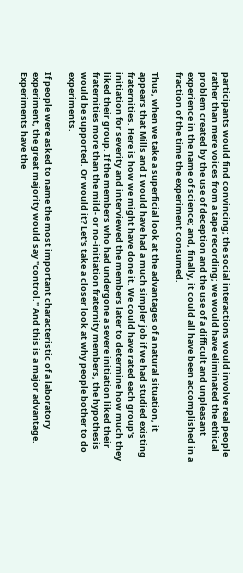participants would find convincing; the social interactions would involve real people rather than mere voices from a tape recording; we would have eliminated the ethical problem created by the use of deception and the use of a difficult and unpleasant experience in the name of science; and, finally, it could all have been accomplished in a fraction of the time the experiment consumed.

Thus, when we take a superficial look at the advantages of a natural situation, it appears that Mills and I would have had a much simpler job if we had studied existing fraternities. Here is how we might have done it. We could have rated each group's initiation for severity and interviewed the members later to determine how much they liked their group. If the members who had undergone a severe initiation liked their fraternities more than the mild- or no-initiation fraternity members, the hypothesis would be supported. Or would it? Let's take a closer look at why people bother to do experiments.

If people were asked to name the most important characteristic of a laboratory experiment, the great majority would say "control." And this is a major advantage. Experiments have the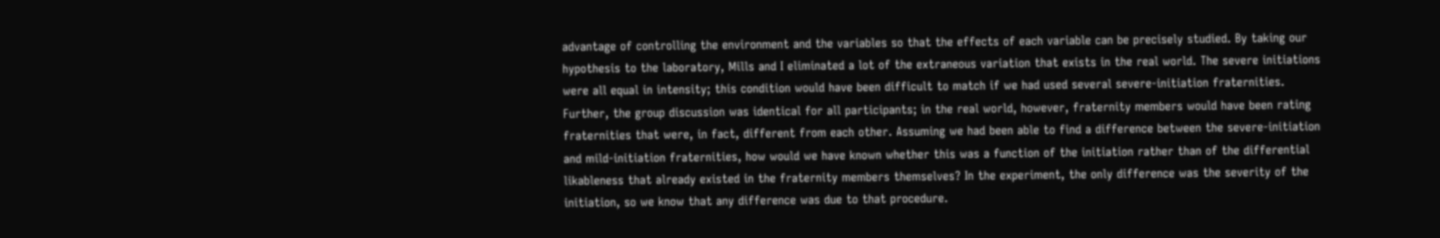advantage of controlling the environment and the variables so that the effects of each variable can be precisely studied. By taking our hypothesis to the laboratory, Mills and I eliminated a lot of the extraneous variation that exists in the real world. The severe initiations were all equal in intensity; this condition would have been difficult to match if we had used several severe-initiation fraternities. Further, the group discussion was identical for all participants; in the real world, however, fraternity members would have been rating fraternities that were, in fact, different from each other. Assuming we had been able to find a difference between the severe-initiation and mild-initiation fraternities, how would we have known whether this was a function of the initiation rather than of the differential likableness that already existed in the fraternity members themselves? In the experiment, the only difference was the severity of the initiation, so we know that any difference was due to that procedure.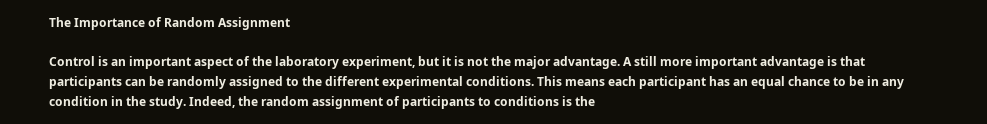The Importance of Random Assignment

Control is an important aspect of the laboratory experiment, but it is not the major advantage. A still more important advantage is that participants can be randomly assigned to the different experimental conditions. This means each participant has an equal chance to be in any condition in the study. Indeed, the random assignment of participants to conditions is the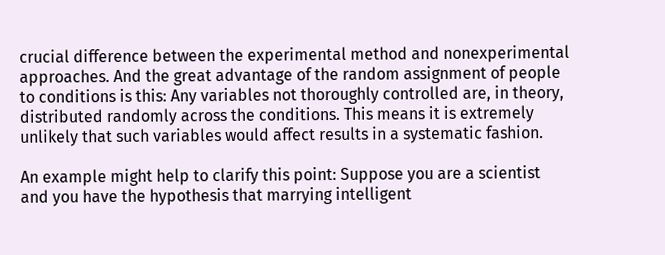crucial difference between the experimental method and nonexperimental approaches. And the great advantage of the random assignment of people to conditions is this: Any variables not thoroughly controlled are, in theory, distributed randomly across the conditions. This means it is extremely unlikely that such variables would affect results in a systematic fashion.

An example might help to clarify this point: Suppose you are a scientist and you have the hypothesis that marrying intelligent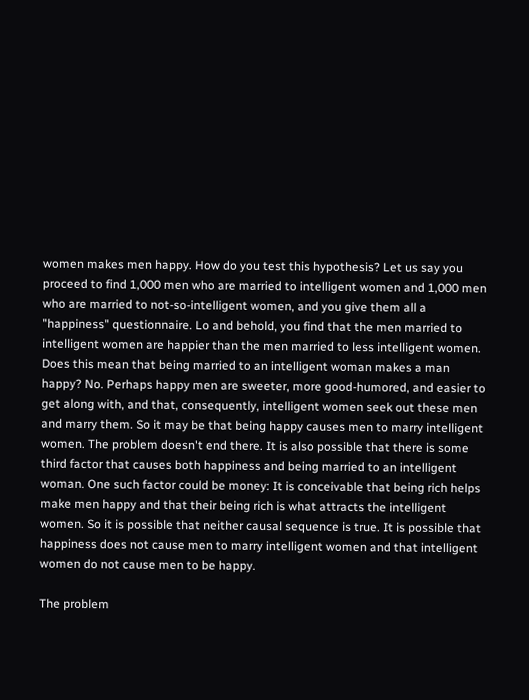women makes men happy. How do you test this hypothesis? Let us say you proceed to find 1,000 men who are married to intelligent women and 1,000 men who are married to not-so-intelligent women, and you give them all a "happiness" questionnaire. Lo and behold, you find that the men married to intelligent women are happier than the men married to less intelligent women. Does this mean that being married to an intelligent woman makes a man happy? No. Perhaps happy men are sweeter, more good-humored, and easier to get along with, and that, consequently, intelligent women seek out these men and marry them. So it may be that being happy causes men to marry intelligent women. The problem doesn't end there. It is also possible that there is some third factor that causes both happiness and being married to an intelligent woman. One such factor could be money: It is conceivable that being rich helps make men happy and that their being rich is what attracts the intelligent women. So it is possible that neither causal sequence is true. It is possible that happiness does not cause men to marry intelligent women and that intelligent women do not cause men to be happy.

The problem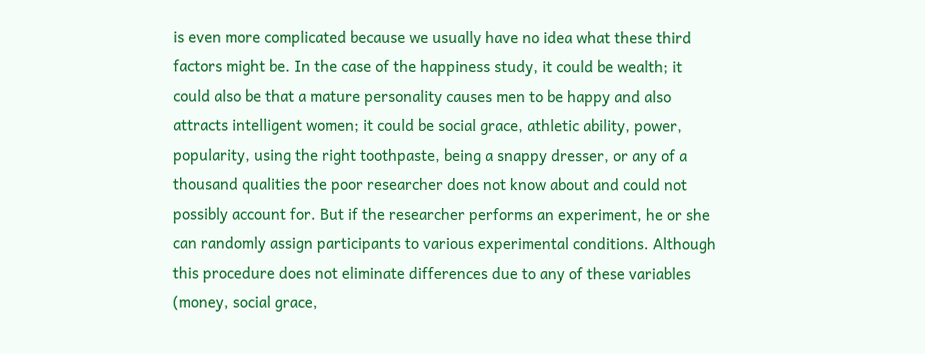is even more complicated because we usually have no idea what these third factors might be. In the case of the happiness study, it could be wealth; it could also be that a mature personality causes men to be happy and also attracts intelligent women; it could be social grace, athletic ability, power, popularity, using the right toothpaste, being a snappy dresser, or any of a thousand qualities the poor researcher does not know about and could not possibly account for. But if the researcher performs an experiment, he or she can randomly assign participants to various experimental conditions. Although this procedure does not eliminate differences due to any of these variables (money, social grace,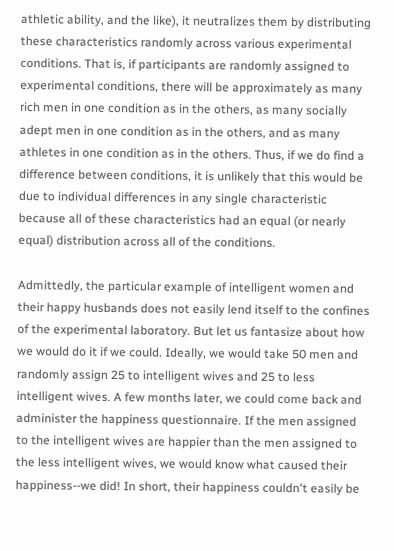athletic ability, and the like), it neutralizes them by distributing these characteristics randomly across various experimental conditions. That is, if participants are randomly assigned to experimental conditions, there will be approximately as many rich men in one condition as in the others, as many socially adept men in one condition as in the others, and as many athletes in one condition as in the others. Thus, if we do find a difference between conditions, it is unlikely that this would be due to individual differences in any single characteristic because all of these characteristics had an equal (or nearly equal) distribution across all of the conditions.

Admittedly, the particular example of intelligent women and their happy husbands does not easily lend itself to the confines of the experimental laboratory. But let us fantasize about how we would do it if we could. Ideally, we would take 50 men and randomly assign 25 to intelligent wives and 25 to less intelligent wives. A few months later, we could come back and administer the happiness questionnaire. If the men assigned to the intelligent wives are happier than the men assigned to the less intelligent wives, we would know what caused their happiness--we did! In short, their happiness couldn't easily be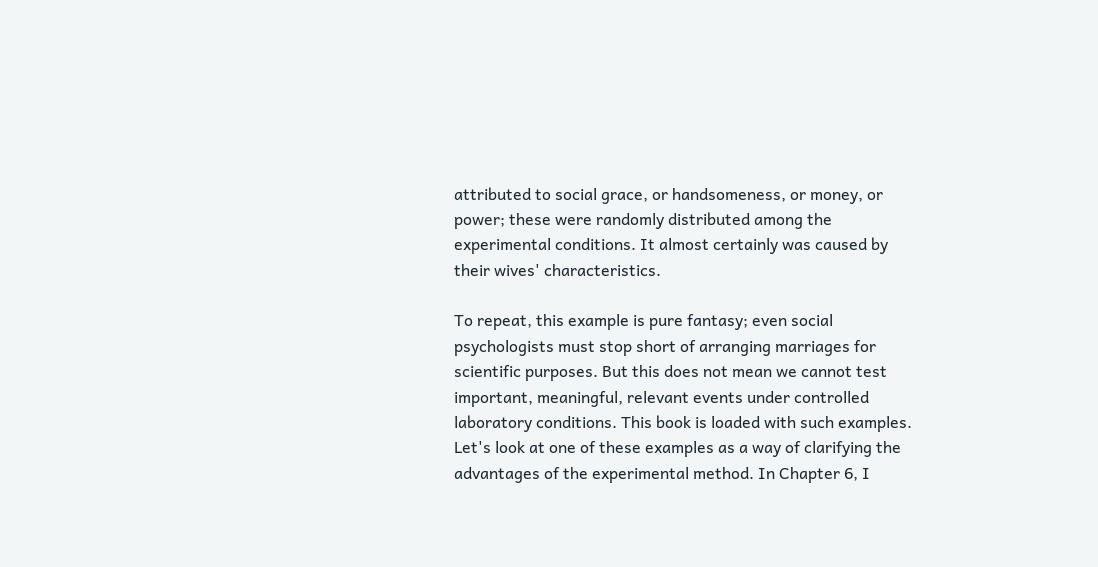attributed to social grace, or handsomeness, or money, or power; these were randomly distributed among the experimental conditions. It almost certainly was caused by their wives' characteristics.

To repeat, this example is pure fantasy; even social psychologists must stop short of arranging marriages for scientific purposes. But this does not mean we cannot test important, meaningful, relevant events under controlled laboratory conditions. This book is loaded with such examples. Let's look at one of these examples as a way of clarifying the advantages of the experimental method. In Chapter 6, I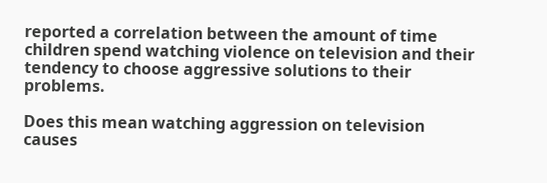reported a correlation between the amount of time children spend watching violence on television and their tendency to choose aggressive solutions to their problems.

Does this mean watching aggression on television causes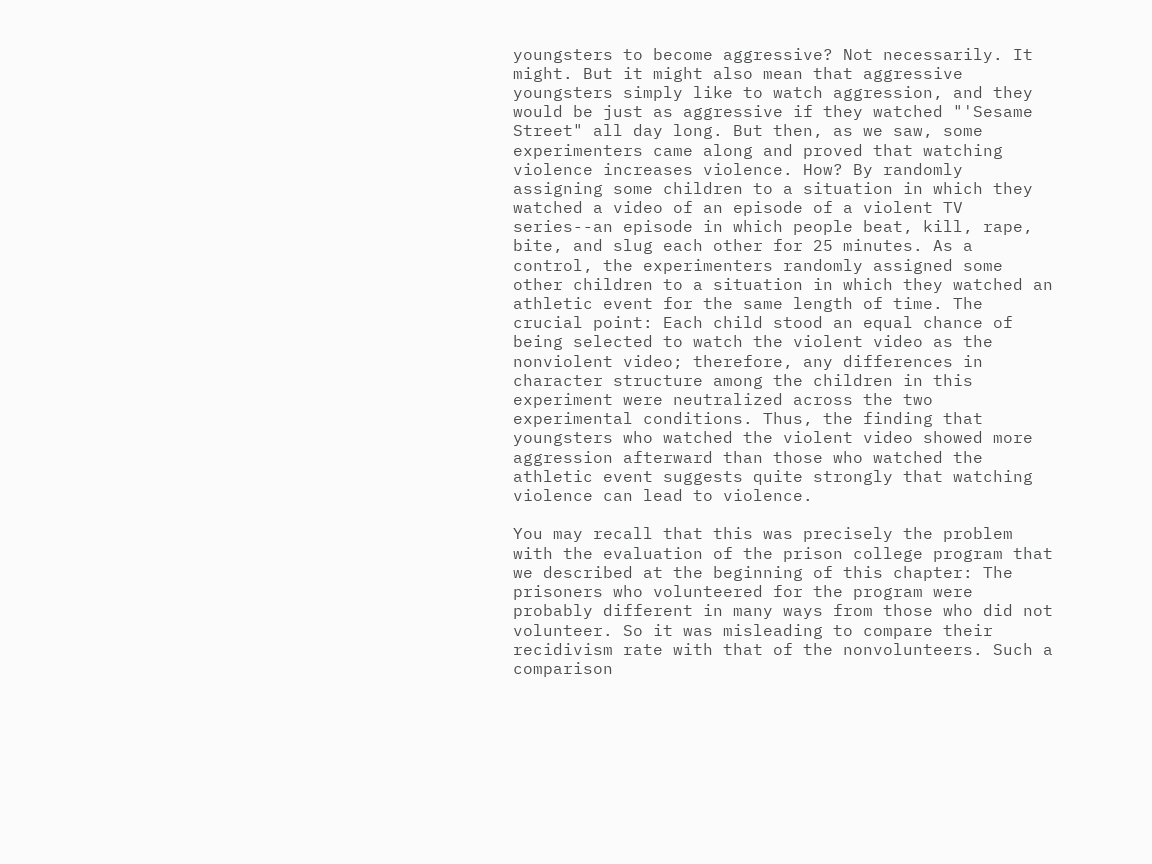youngsters to become aggressive? Not necessarily. It might. But it might also mean that aggressive youngsters simply like to watch aggression, and they would be just as aggressive if they watched "'Sesame Street" all day long. But then, as we saw, some experimenters came along and proved that watching violence increases violence. How? By randomly assigning some children to a situation in which they watched a video of an episode of a violent TV series--an episode in which people beat, kill, rape, bite, and slug each other for 25 minutes. As a control, the experimenters randomly assigned some other children to a situation in which they watched an athletic event for the same length of time. The crucial point: Each child stood an equal chance of being selected to watch the violent video as the nonviolent video; therefore, any differences in character structure among the children in this experiment were neutralized across the two experimental conditions. Thus, the finding that youngsters who watched the violent video showed more aggression afterward than those who watched the athletic event suggests quite strongly that watching violence can lead to violence.

You may recall that this was precisely the problem with the evaluation of the prison college program that we described at the beginning of this chapter: The prisoners who volunteered for the program were probably different in many ways from those who did not volunteer. So it was misleading to compare their recidivism rate with that of the nonvolunteers. Such a comparison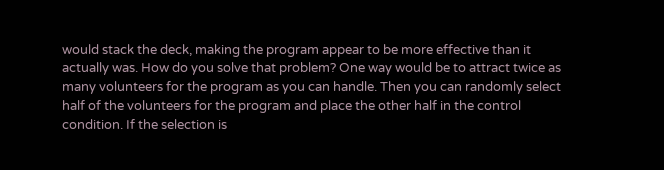would stack the deck, making the program appear to be more effective than it actually was. How do you solve that problem? One way would be to attract twice as many volunteers for the program as you can handle. Then you can randomly select half of the volunteers for the program and place the other half in the control condition. If the selection is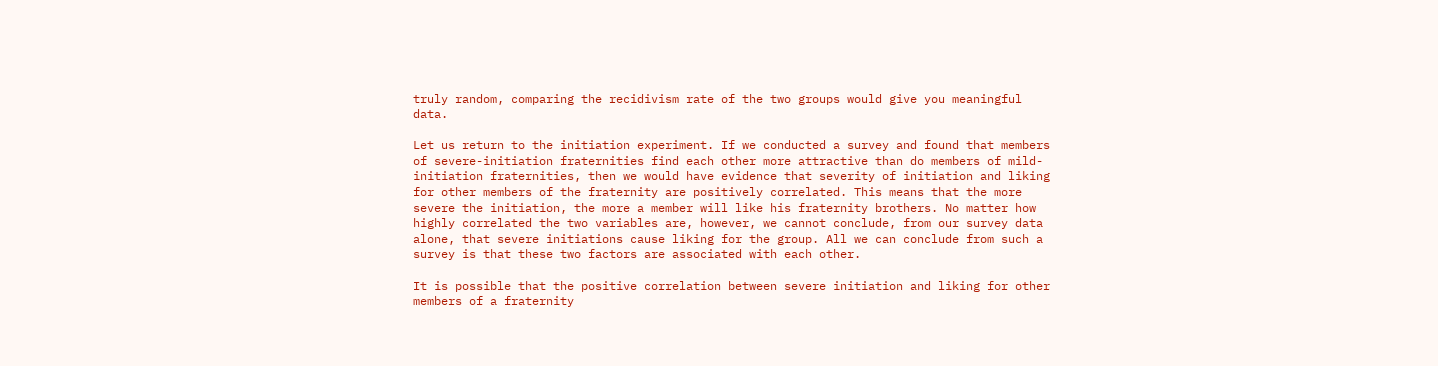truly random, comparing the recidivism rate of the two groups would give you meaningful data.

Let us return to the initiation experiment. If we conducted a survey and found that members of severe-initiation fraternities find each other more attractive than do members of mild-initiation fraternities, then we would have evidence that severity of initiation and liking for other members of the fraternity are positively correlated. This means that the more severe the initiation, the more a member will like his fraternity brothers. No matter how highly correlated the two variables are, however, we cannot conclude, from our survey data alone, that severe initiations cause liking for the group. All we can conclude from such a survey is that these two factors are associated with each other.

It is possible that the positive correlation between severe initiation and liking for other members of a fraternity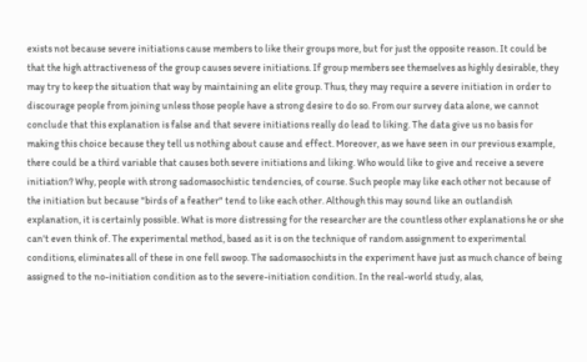exists not because severe initiations cause members to like their groups more, but for just the opposite reason. It could be that the high attractiveness of the group causes severe initiations. If group members see themselves as highly desirable, they may try to keep the situation that way by maintaining an elite group. Thus, they may require a severe initiation in order to discourage people from joining unless those people have a strong desire to do so. From our survey data alone, we cannot conclude that this explanation is false and that severe initiations really do lead to liking. The data give us no basis for making this choice because they tell us nothing about cause and effect. Moreover, as we have seen in our previous example, there could be a third variable that causes both severe initiations and liking. Who would like to give and receive a severe initiation? Why, people with strong sadomasochistic tendencies, of course. Such people may like each other not because of the initiation but because "birds of a feather" tend to like each other. Although this may sound like an outlandish explanation, it is certainly possible. What is more distressing for the researcher are the countless other explanations he or she can't even think of. The experimental method, based as it is on the technique of random assignment to experimental conditions, eliminates all of these in one fell swoop. The sadomasochists in the experiment have just as much chance of being assigned to the no-initiation condition as to the severe-initiation condition. In the real-world study, alas,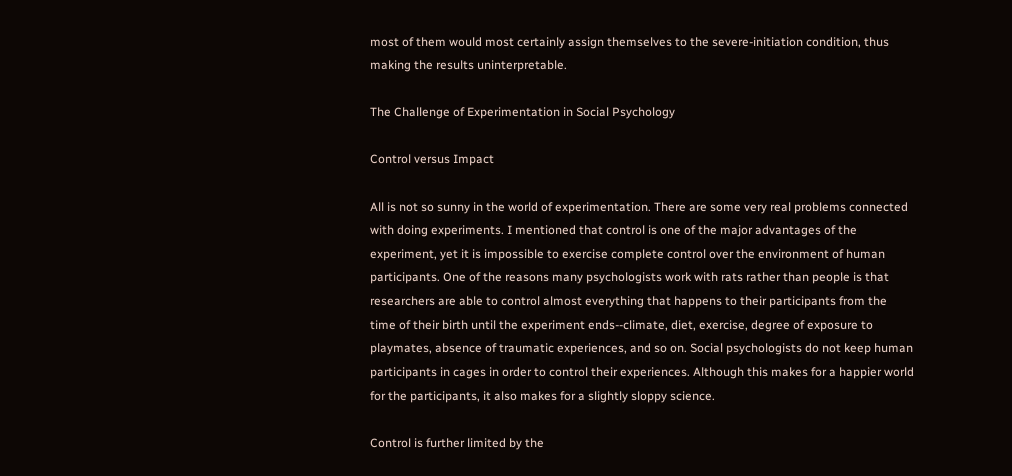most of them would most certainly assign themselves to the severe-initiation condition, thus making the results uninterpretable.

The Challenge of Experimentation in Social Psychology

Control versus Impact

All is not so sunny in the world of experimentation. There are some very real problems connected with doing experiments. I mentioned that control is one of the major advantages of the experiment, yet it is impossible to exercise complete control over the environment of human participants. One of the reasons many psychologists work with rats rather than people is that researchers are able to control almost everything that happens to their participants from the time of their birth until the experiment ends--climate, diet, exercise, degree of exposure to playmates, absence of traumatic experiences, and so on. Social psychologists do not keep human participants in cages in order to control their experiences. Although this makes for a happier world for the participants, it also makes for a slightly sloppy science.

Control is further limited by the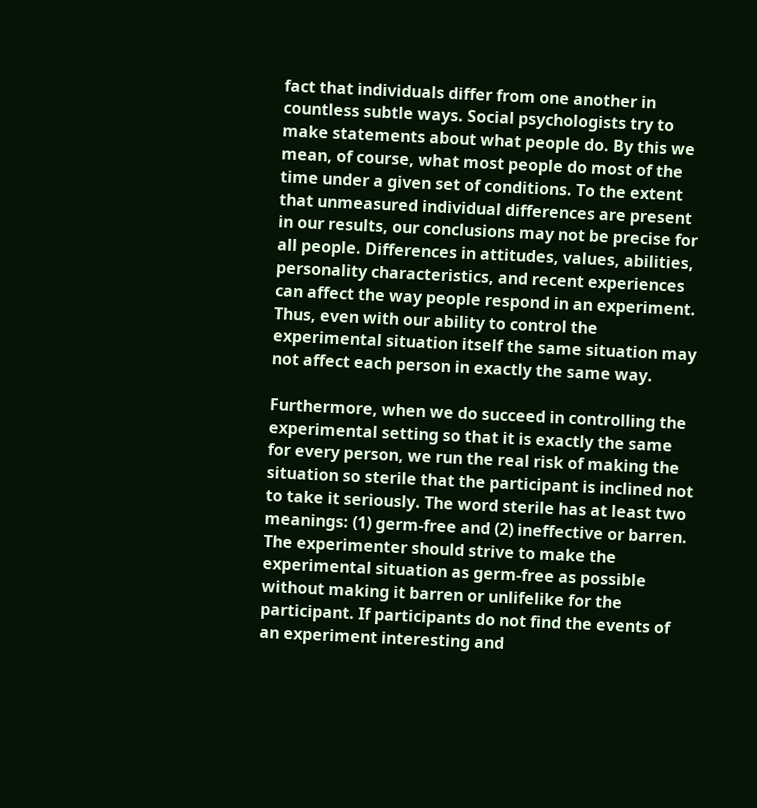fact that individuals differ from one another in countless subtle ways. Social psychologists try to make statements about what people do. By this we mean, of course, what most people do most of the time under a given set of conditions. To the extent that unmeasured individual differences are present in our results, our conclusions may not be precise for all people. Differences in attitudes, values, abilities, personality characteristics, and recent experiences can affect the way people respond in an experiment. Thus, even with our ability to control the experimental situation itself the same situation may not affect each person in exactly the same way.

Furthermore, when we do succeed in controlling the experimental setting so that it is exactly the same for every person, we run the real risk of making the situation so sterile that the participant is inclined not to take it seriously. The word sterile has at least two meanings: (1) germ-free and (2) ineffective or barren. The experimenter should strive to make the experimental situation as germ-free as possible without making it barren or unlifelike for the participant. If participants do not find the events of an experiment interesting and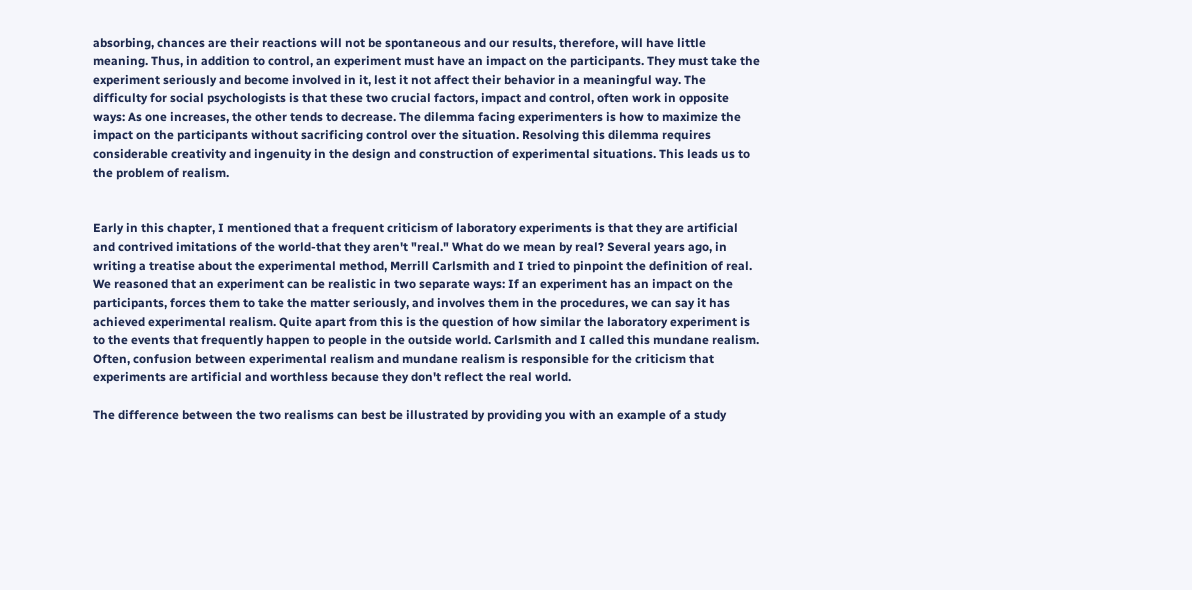absorbing, chances are their reactions will not be spontaneous and our results, therefore, will have little meaning. Thus, in addition to control, an experiment must have an impact on the participants. They must take the experiment seriously and become involved in it, lest it not affect their behavior in a meaningful way. The difficulty for social psychologists is that these two crucial factors, impact and control, often work in opposite ways: As one increases, the other tends to decrease. The dilemma facing experimenters is how to maximize the impact on the participants without sacrificing control over the situation. Resolving this dilemma requires considerable creativity and ingenuity in the design and construction of experimental situations. This leads us to the problem of realism.


Early in this chapter, I mentioned that a frequent criticism of laboratory experiments is that they are artificial and contrived imitations of the world-that they aren't "real." What do we mean by real? Several years ago, in writing a treatise about the experimental method, Merrill Carlsmith and I tried to pinpoint the definition of real. We reasoned that an experiment can be realistic in two separate ways: If an experiment has an impact on the participants, forces them to take the matter seriously, and involves them in the procedures, we can say it has achieved experimental realism. Quite apart from this is the question of how similar the laboratory experiment is to the events that frequently happen to people in the outside world. Carlsmith and I called this mundane realism. Often, confusion between experimental realism and mundane realism is responsible for the criticism that experiments are artificial and worthless because they don't reflect the real world.

The difference between the two realisms can best be illustrated by providing you with an example of a study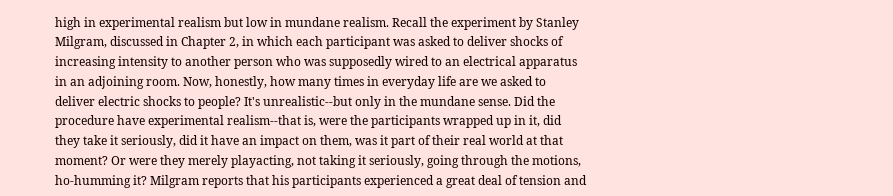high in experimental realism but low in mundane realism. Recall the experiment by Stanley Milgram, discussed in Chapter 2, in which each participant was asked to deliver shocks of increasing intensity to another person who was supposedly wired to an electrical apparatus in an adjoining room. Now, honestly, how many times in everyday life are we asked to deliver electric shocks to people? It's unrealistic--but only in the mundane sense. Did the procedure have experimental realism--that is, were the participants wrapped up in it, did they take it seriously, did it have an impact on them, was it part of their real world at that moment? Or were they merely playacting, not taking it seriously, going through the motions, ho-humming it? Milgram reports that his participants experienced a great deal of tension and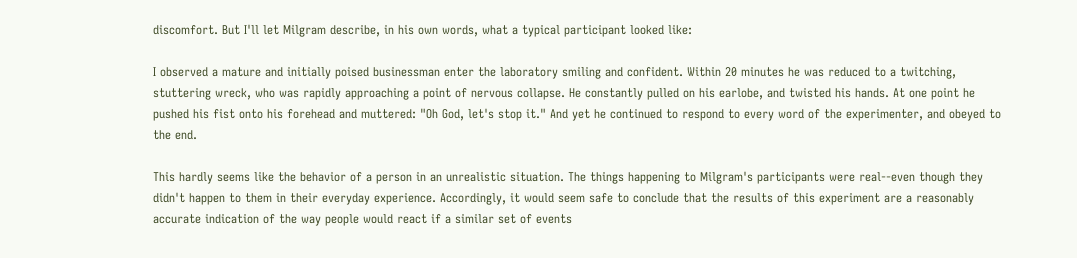discomfort. But I'll let Milgram describe, in his own words, what a typical participant looked like:

I observed a mature and initially poised businessman enter the laboratory smiling and confident. Within 20 minutes he was reduced to a twitching, stuttering wreck, who was rapidly approaching a point of nervous collapse. He constantly pulled on his earlobe, and twisted his hands. At one point he pushed his fist onto his forehead and muttered: "Oh God, let's stop it." And yet he continued to respond to every word of the experimenter, and obeyed to the end.

This hardly seems like the behavior of a person in an unrealistic situation. The things happening to Milgram's participants were real--even though they didn't happen to them in their everyday experience. Accordingly, it would seem safe to conclude that the results of this experiment are a reasonably accurate indication of the way people would react if a similar set of events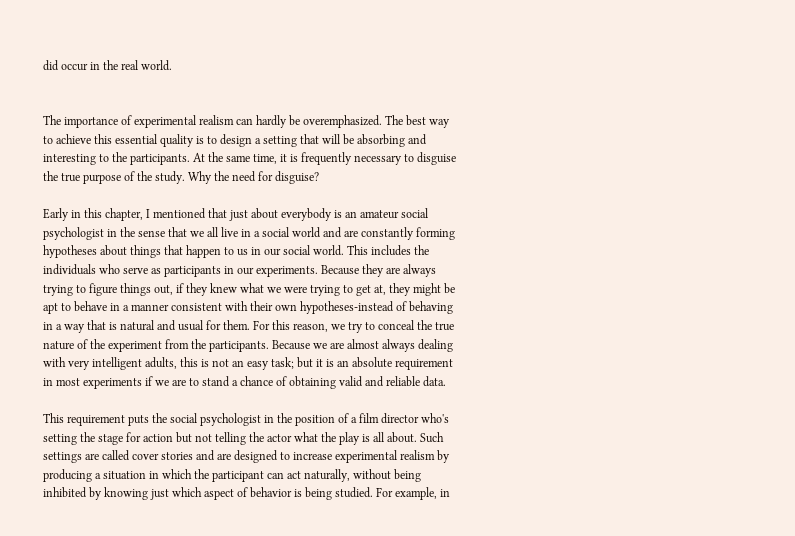did occur in the real world.


The importance of experimental realism can hardly be overemphasized. The best way to achieve this essential quality is to design a setting that will be absorbing and interesting to the participants. At the same time, it is frequently necessary to disguise the true purpose of the study. Why the need for disguise?

Early in this chapter, I mentioned that just about everybody is an amateur social psychologist in the sense that we all live in a social world and are constantly forming hypotheses about things that happen to us in our social world. This includes the individuals who serve as participants in our experiments. Because they are always trying to figure things out, if they knew what we were trying to get at, they might be apt to behave in a manner consistent with their own hypotheses-instead of behaving in a way that is natural and usual for them. For this reason, we try to conceal the true nature of the experiment from the participants. Because we are almost always dealing with very intelligent adults, this is not an easy task; but it is an absolute requirement in most experiments if we are to stand a chance of obtaining valid and reliable data.

This requirement puts the social psychologist in the position of a film director who's setting the stage for action but not telling the actor what the play is all about. Such settings are called cover stories and are designed to increase experimental realism by producing a situation in which the participant can act naturally, without being inhibited by knowing just which aspect of behavior is being studied. For example, in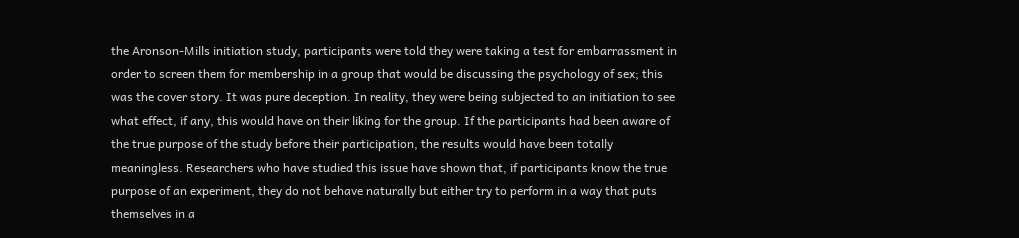the Aronson-Mills initiation study, participants were told they were taking a test for embarrassment in order to screen them for membership in a group that would be discussing the psychology of sex; this was the cover story. It was pure deception. In reality, they were being subjected to an initiation to see what effect, if any, this would have on their liking for the group. If the participants had been aware of the true purpose of the study before their participation, the results would have been totally meaningless. Researchers who have studied this issue have shown that, if participants know the true purpose of an experiment, they do not behave naturally but either try to perform in a way that puts themselves in a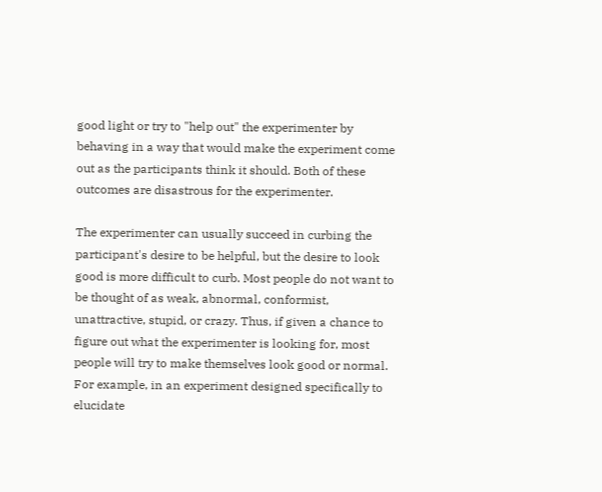good light or try to "help out" the experimenter by behaving in a way that would make the experiment come out as the participants think it should. Both of these outcomes are disastrous for the experimenter.

The experimenter can usually succeed in curbing the participant's desire to be helpful, but the desire to look good is more difficult to curb. Most people do not want to be thought of as weak, abnormal, conformist, unattractive, stupid, or crazy. Thus, if given a chance to figure out what the experimenter is looking for, most people will try to make themselves look good or normal. For example, in an experiment designed specifically to elucidate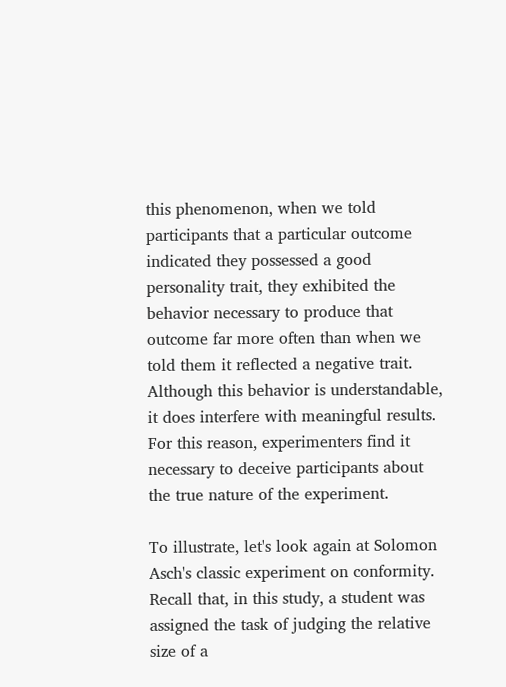this phenomenon, when we told participants that a particular outcome indicated they possessed a good personality trait, they exhibited the behavior necessary to produce that outcome far more often than when we told them it reflected a negative trait. Although this behavior is understandable, it does interfere with meaningful results. For this reason, experimenters find it necessary to deceive participants about the true nature of the experiment.

To illustrate, let's look again at Solomon Asch's classic experiment on conformity. Recall that, in this study, a student was assigned the task of judging the relative size of a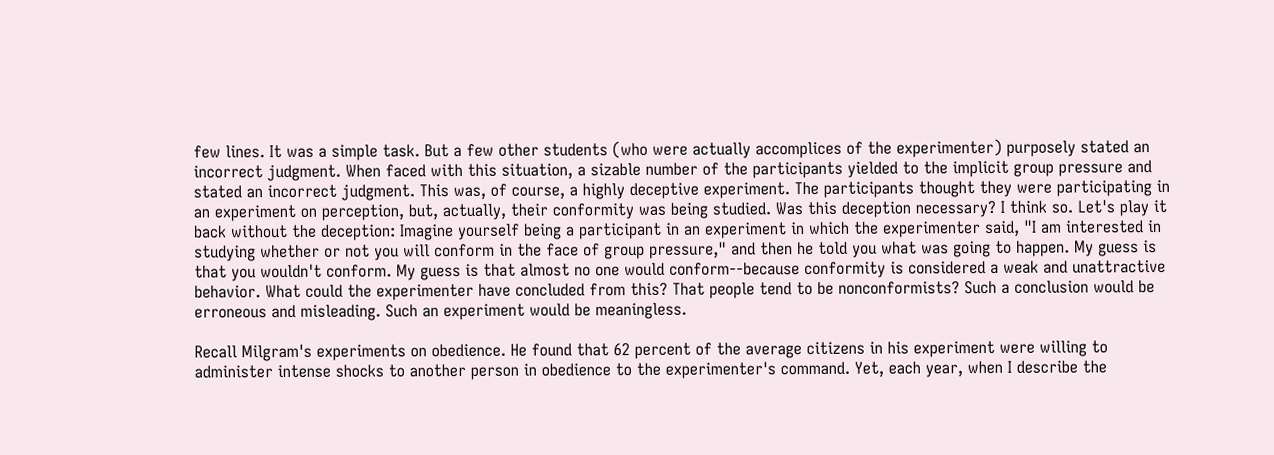few lines. It was a simple task. But a few other students (who were actually accomplices of the experimenter) purposely stated an incorrect judgment. When faced with this situation, a sizable number of the participants yielded to the implicit group pressure and stated an incorrect judgment. This was, of course, a highly deceptive experiment. The participants thought they were participating in an experiment on perception, but, actually, their conformity was being studied. Was this deception necessary? I think so. Let's play it back without the deception: Imagine yourself being a participant in an experiment in which the experimenter said, "I am interested in studying whether or not you will conform in the face of group pressure," and then he told you what was going to happen. My guess is that you wouldn't conform. My guess is that almost no one would conform--because conformity is considered a weak and unattractive behavior. What could the experimenter have concluded from this? That people tend to be nonconformists? Such a conclusion would be erroneous and misleading. Such an experiment would be meaningless.

Recall Milgram's experiments on obedience. He found that 62 percent of the average citizens in his experiment were willing to administer intense shocks to another person in obedience to the experimenter's command. Yet, each year, when I describe the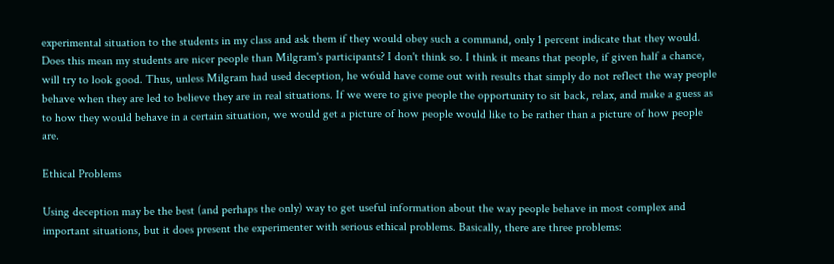experimental situation to the students in my class and ask them if they would obey such a command, only 1 percent indicate that they would. Does this mean my students are nicer people than Milgram's participants? I don't think so. I think it means that people, if given half a chance, will try to look good. Thus, unless Milgram had used deception, he w6uld have come out with results that simply do not reflect the way people behave when they are led to believe they are in real situations. If we were to give people the opportunity to sit back, relax, and make a guess as to how they would behave in a certain situation, we would get a picture of how people would like to be rather than a picture of how people are.

Ethical Problems

Using deception may be the best (and perhaps the only) way to get useful information about the way people behave in most complex and important situations, but it does present the experimenter with serious ethical problems. Basically, there are three problems: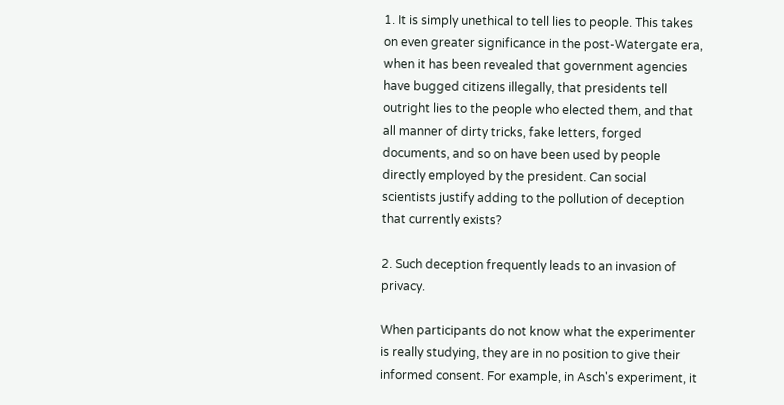1. It is simply unethical to tell lies to people. This takes on even greater significance in the post-Watergate era, when it has been revealed that government agencies have bugged citizens illegally, that presidents tell outright lies to the people who elected them, and that all manner of dirty tricks, fake letters, forged documents, and so on have been used by people directly employed by the president. Can social scientists justify adding to the pollution of deception that currently exists?

2. Such deception frequently leads to an invasion of privacy.

When participants do not know what the experimenter is really studying, they are in no position to give their informed consent. For example, in Asch's experiment, it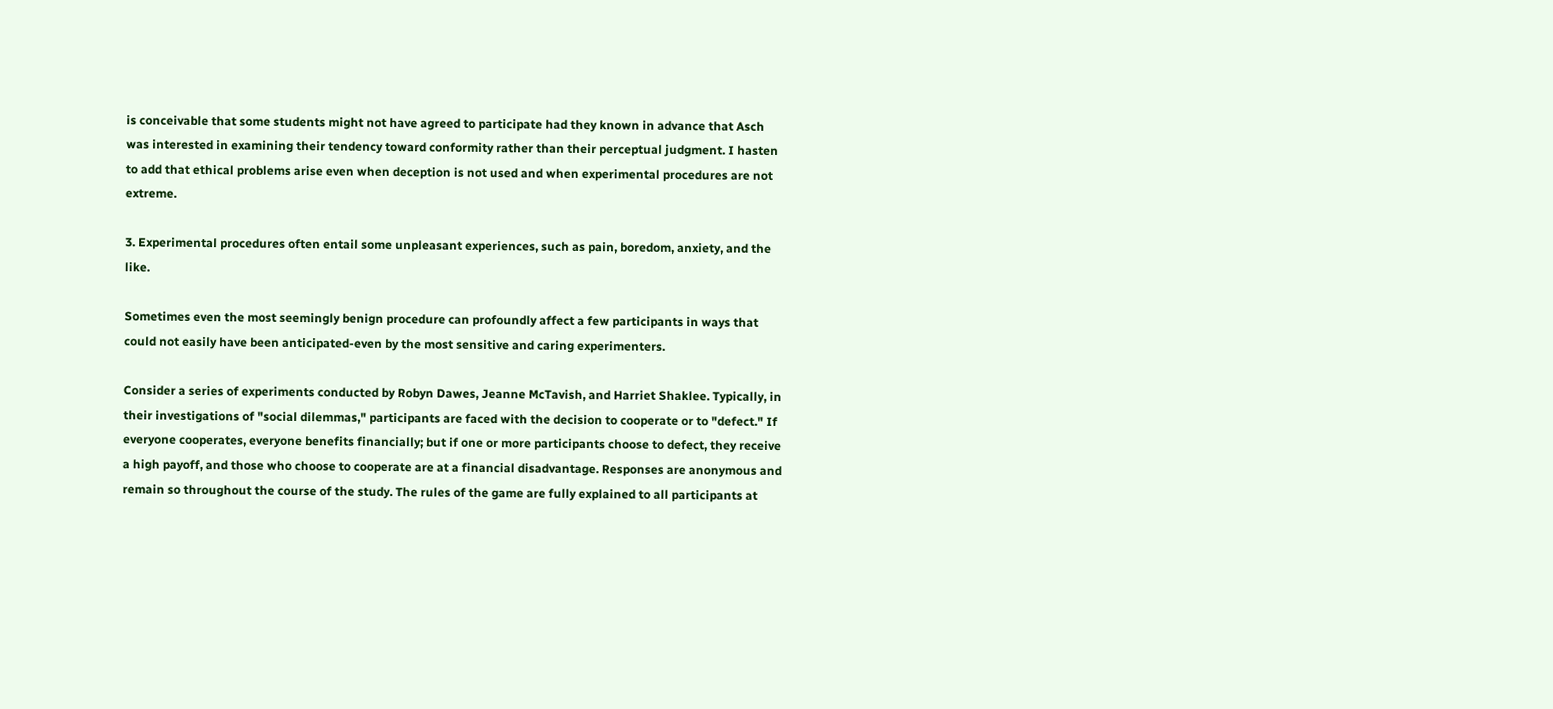is conceivable that some students might not have agreed to participate had they known in advance that Asch was interested in examining their tendency toward conformity rather than their perceptual judgment. I hasten to add that ethical problems arise even when deception is not used and when experimental procedures are not extreme.

3. Experimental procedures often entail some unpleasant experiences, such as pain, boredom, anxiety, and the like.

Sometimes even the most seemingly benign procedure can profoundly affect a few participants in ways that could not easily have been anticipated-even by the most sensitive and caring experimenters.

Consider a series of experiments conducted by Robyn Dawes, Jeanne McTavish, and Harriet Shaklee. Typically, in their investigations of "social dilemmas," participants are faced with the decision to cooperate or to "defect." If everyone cooperates, everyone benefits financially; but if one or more participants choose to defect, they receive a high payoff, and those who choose to cooperate are at a financial disadvantage. Responses are anonymous and remain so throughout the course of the study. The rules of the game are fully explained to all participants at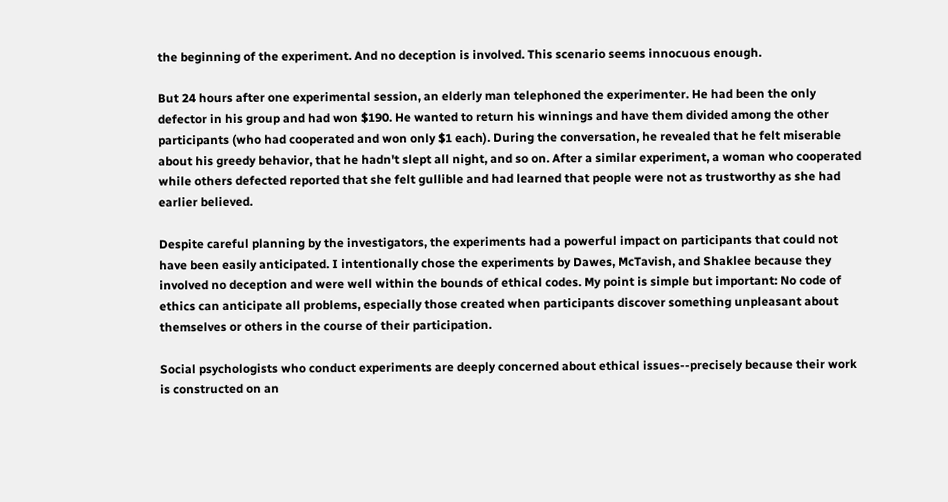the beginning of the experiment. And no deception is involved. This scenario seems innocuous enough.

But 24 hours after one experimental session, an elderly man telephoned the experimenter. He had been the only defector in his group and had won $190. He wanted to return his winnings and have them divided among the other participants (who had cooperated and won only $1 each). During the conversation, he revealed that he felt miserable about his greedy behavior, that he hadn't slept all night, and so on. After a similar experiment, a woman who cooperated while others defected reported that she felt gullible and had learned that people were not as trustworthy as she had earlier believed.

Despite careful planning by the investigators, the experiments had a powerful impact on participants that could not have been easily anticipated. I intentionally chose the experiments by Dawes, McTavish, and Shaklee because they involved no deception and were well within the bounds of ethical codes. My point is simple but important: No code of ethics can anticipate all problems, especially those created when participants discover something unpleasant about themselves or others in the course of their participation.

Social psychologists who conduct experiments are deeply concerned about ethical issues--precisely because their work is constructed on an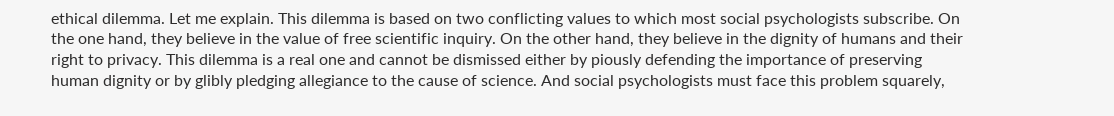ethical dilemma. Let me explain. This dilemma is based on two conflicting values to which most social psychologists subscribe. On the one hand, they believe in the value of free scientific inquiry. On the other hand, they believe in the dignity of humans and their right to privacy. This dilemma is a real one and cannot be dismissed either by piously defending the importance of preserving human dignity or by glibly pledging allegiance to the cause of science. And social psychologists must face this problem squarely,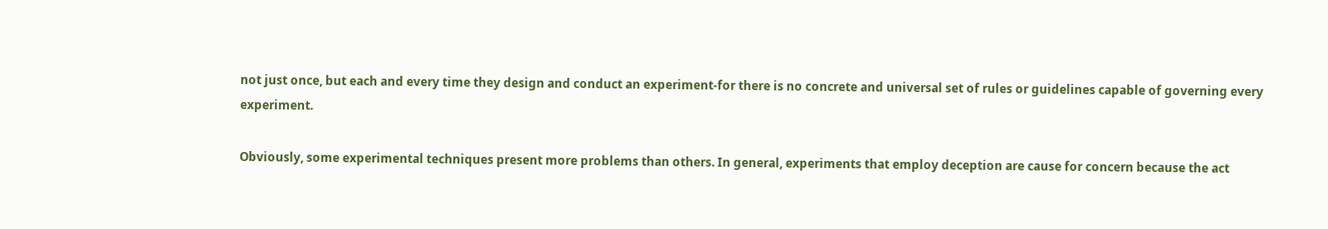not just once, but each and every time they design and conduct an experiment-for there is no concrete and universal set of rules or guidelines capable of governing every experiment.

Obviously, some experimental techniques present more problems than others. In general, experiments that employ deception are cause for concern because the act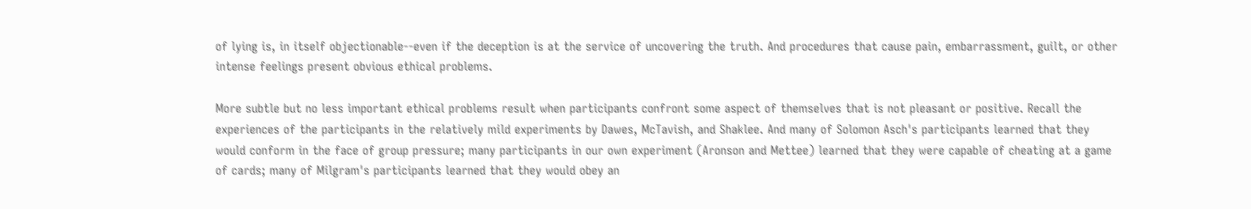of lying is, in itself objectionable--even if the deception is at the service of uncovering the truth. And procedures that cause pain, embarrassment, guilt, or other intense feelings present obvious ethical problems.

More subtle but no less important ethical problems result when participants confront some aspect of themselves that is not pleasant or positive. Recall the experiences of the participants in the relatively mild experiments by Dawes, McTavish, and Shaklee. And many of Solomon Asch's participants learned that they would conform in the face of group pressure; many participants in our own experiment (Aronson and Mettee) learned that they were capable of cheating at a game of cards; many of Milgram's participants learned that they would obey an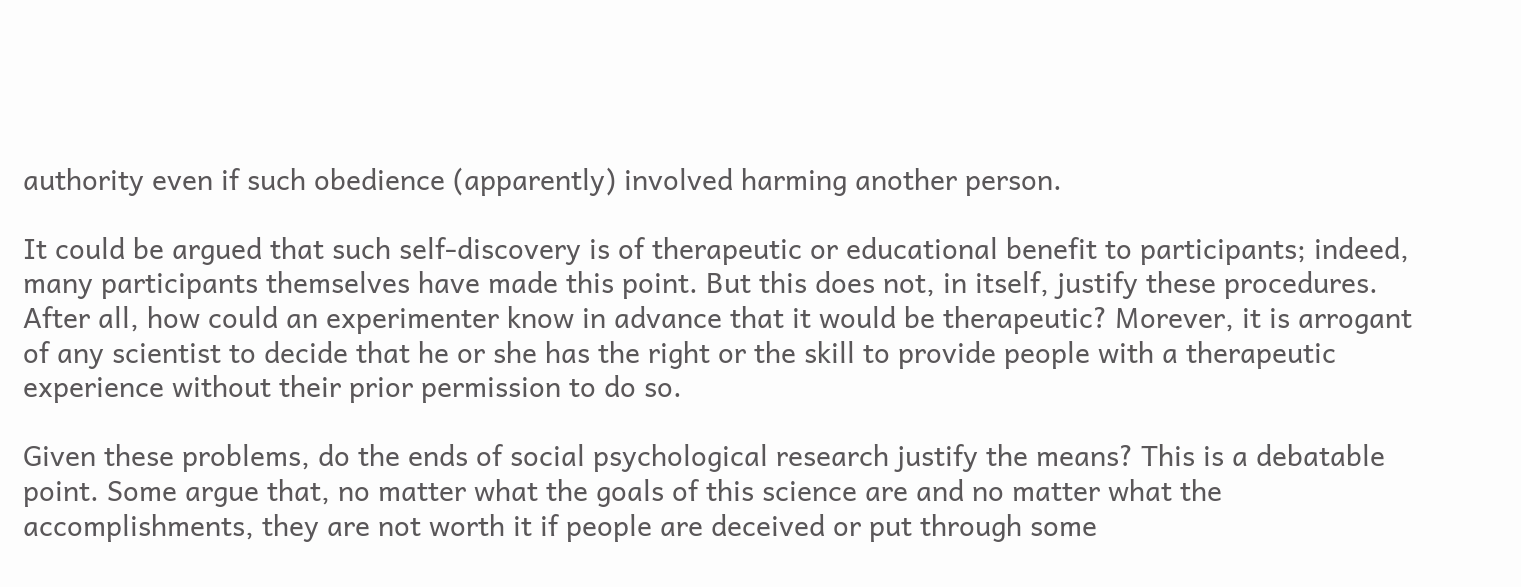authority even if such obedience (apparently) involved harming another person.

It could be argued that such self-discovery is of therapeutic or educational benefit to participants; indeed, many participants themselves have made this point. But this does not, in itself, justify these procedures. After all, how could an experimenter know in advance that it would be therapeutic? Morever, it is arrogant of any scientist to decide that he or she has the right or the skill to provide people with a therapeutic experience without their prior permission to do so.

Given these problems, do the ends of social psychological research justify the means? This is a debatable point. Some argue that, no matter what the goals of this science are and no matter what the accomplishments, they are not worth it if people are deceived or put through some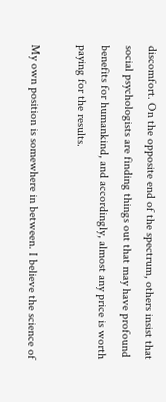discomfort. On the opposite end of the spectrum, others insist that social psychologists are finding things out that may have profound benefits for humankind, and accordingly, almost any price is worth paying for the results.

My own position is somewhere in between. I believe the science of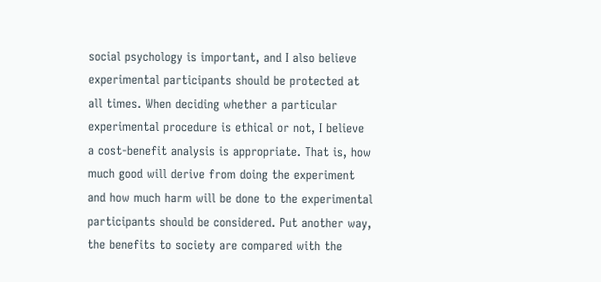social psychology is important, and I also believe experimental participants should be protected at all times. When deciding whether a particular experimental procedure is ethical or not, I believe a cost-benefit analysis is appropriate. That is, how much good will derive from doing the experiment and how much harm will be done to the experimental participants should be considered. Put another way, the benefits to society are compared with the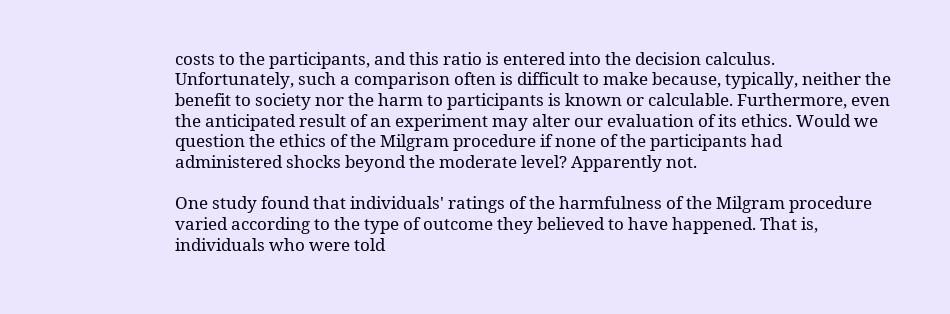costs to the participants, and this ratio is entered into the decision calculus. Unfortunately, such a comparison often is difficult to make because, typically, neither the benefit to society nor the harm to participants is known or calculable. Furthermore, even the anticipated result of an experiment may alter our evaluation of its ethics. Would we question the ethics of the Milgram procedure if none of the participants had administered shocks beyond the moderate level? Apparently not.

One study found that individuals' ratings of the harmfulness of the Milgram procedure varied according to the type of outcome they believed to have happened. That is, individuals who were told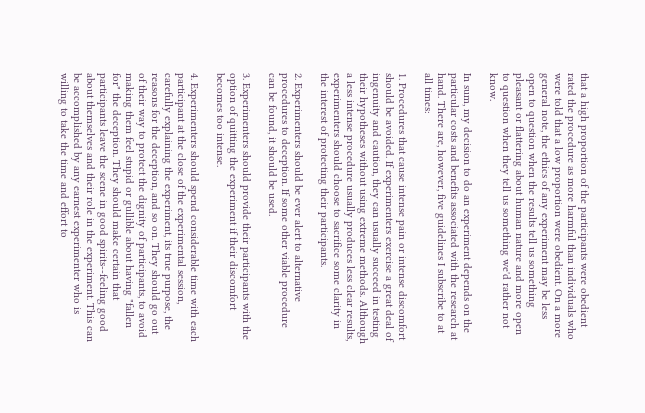that a high proportion of the participants were obedient rated the procedure as more harmful than individuals who were told that a low proportion were obedient. On a more general note, the ethics of any experiment may be less open to question when the results tell us something pleasant or flattering about human nature and more open to question when they tell us something we'd rather not know.

In sum, my decision to do an experiment depends on the particular costs and benefits associated with the research at hand. There are, however, five guidelines I subscribe to at all times:

1. Procedures that cause intense pain or intense discomfort should be avoided. If experimenters exercise a great deal of ingenuity and caution, they can usually succeed in testing their hypotheses without using extreme methods. Although a less intense procedure usually produces less clear results, experimenters should choose to sacrifice some clarity in the interest of protecting their participants.

2. Experimenters should be ever alert to alternative procedures to deception. If some other viable procedure can be found, it should be used.

3. Experimenters should provide their participants with the option of quitting the experiment if their discomfort becomes too intense.

4. Experimenters should spend considerable time with each participant at the close of the experimental session, carefully explaining the experiment, its true purpose, the reasons for the deception, and so on. They should go out of their way to protect the dignity of participants, to avoid making them feel stupid or gullible about having "fallen for" the deception. They should make certain that participants leave the scene in good spirits--feeling good about themselves and their role in the experiment. This can be accomplished by any earnest experimenter who is willing to take the time and effort to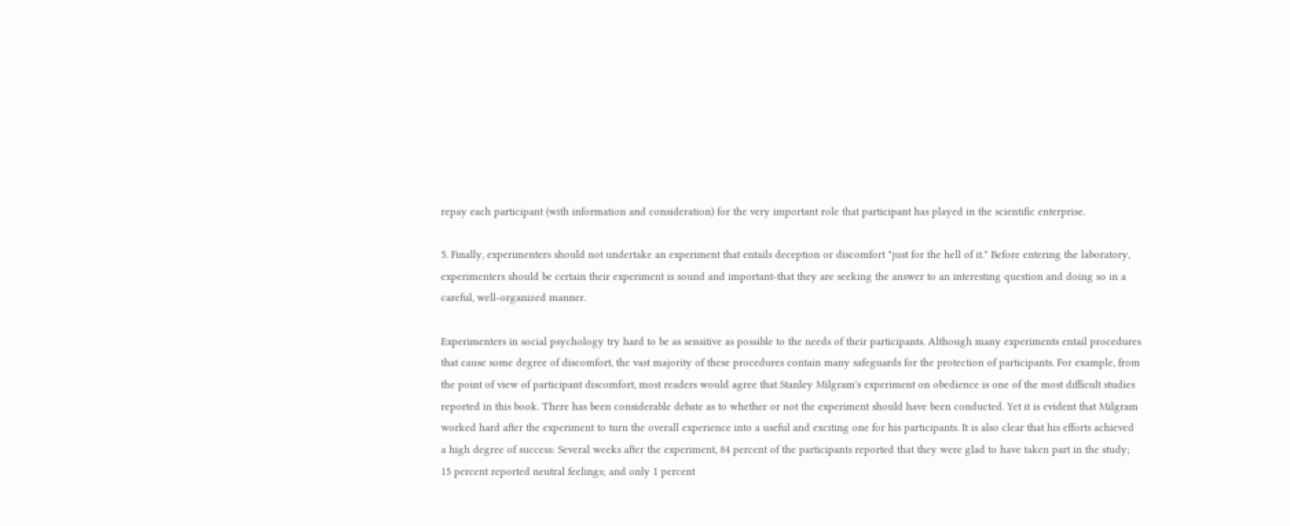repay each participant (with information and consideration) for the very important role that participant has played in the scientific enterprise.

5. Finally, experimenters should not undertake an experiment that entails deception or discomfort "just for the hell of it." Before entering the laboratory, experimenters should be certain their experiment is sound and important-that they are seeking the answer to an interesting question and doing so in a careful, well-organized manner.

Experimenters in social psychology try hard to be as sensitive as possible to the needs of their participants. Although many experiments entail procedures that cause some degree of discomfort, the vast majority of these procedures contain many safeguards for the protection of participants. For example, from the point of view of participant discomfort, most readers would agree that Stanley Milgram's experiment on obedience is one of the most difficult studies reported in this book. There has been considerable debate as to whether or not the experiment should have been conducted. Yet it is evident that Milgram worked hard after the experiment to turn the overall experience into a useful and exciting one for his participants. It is also clear that his efforts achieved a high degree of success: Several weeks after the experiment, 84 percent of the participants reported that they were glad to have taken part in the study; 15 percent reported neutral feelings; and only 1 percent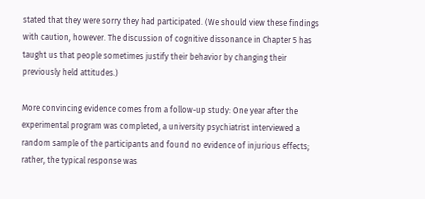stated that they were sorry they had participated. (We should view these findings with caution, however. The discussion of cognitive dissonance in Chapter 5 has taught us that people sometimes justify their behavior by changing their previously held attitudes.)

More convincing evidence comes from a follow-up study: One year after the experimental program was completed, a university psychiatrist interviewed a random sample of the participants and found no evidence of injurious effects; rather, the typical response was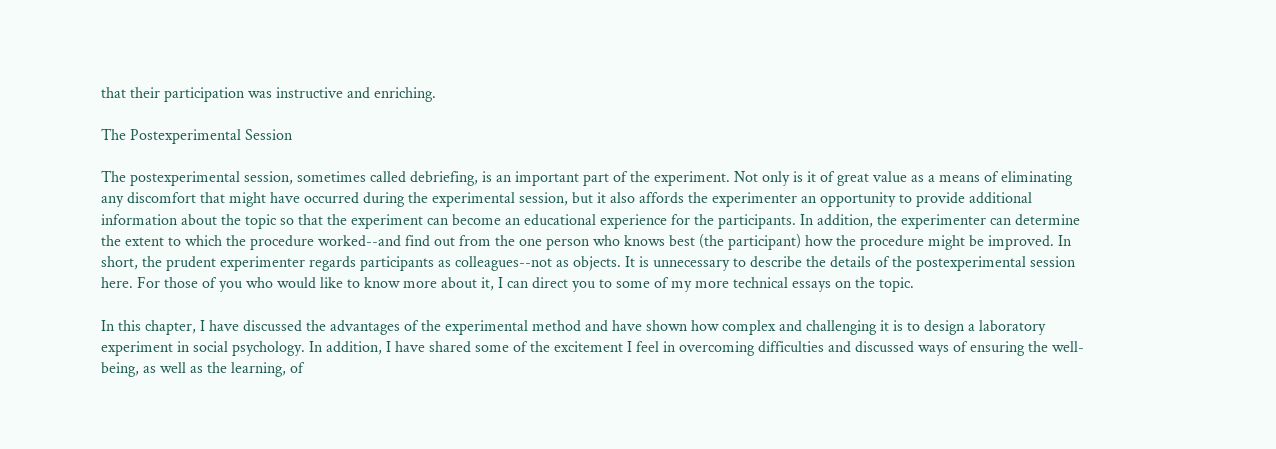that their participation was instructive and enriching.

The Postexperimental Session

The postexperimental session, sometimes called debriefing, is an important part of the experiment. Not only is it of great value as a means of eliminating any discomfort that might have occurred during the experimental session, but it also affords the experimenter an opportunity to provide additional information about the topic so that the experiment can become an educational experience for the participants. In addition, the experimenter can determine the extent to which the procedure worked--and find out from the one person who knows best (the participant) how the procedure might be improved. In short, the prudent experimenter regards participants as colleagues--not as objects. It is unnecessary to describe the details of the postexperimental session here. For those of you who would like to know more about it, I can direct you to some of my more technical essays on the topic.

In this chapter, I have discussed the advantages of the experimental method and have shown how complex and challenging it is to design a laboratory experiment in social psychology. In addition, I have shared some of the excitement I feel in overcoming difficulties and discussed ways of ensuring the well-being, as well as the learning, of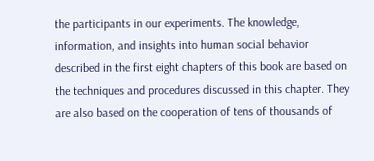the participants in our experiments. The knowledge, information, and insights into human social behavior described in the first eight chapters of this book are based on the techniques and procedures discussed in this chapter. They are also based on the cooperation of tens of thousands of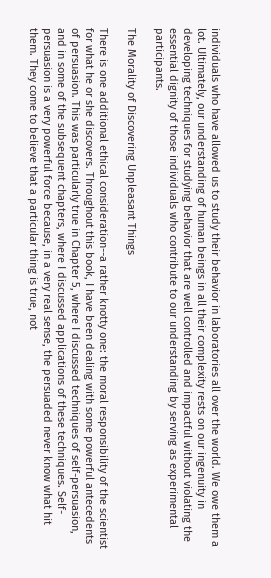individuals who have allowed us to study their behavior in laboratories all over the world. We owe them a lot. Ultimately, our understanding of human beings in all their complexity rests on our ingenuity in developing techniques for studying behavior that are well controlled and impactful without violating the essential dignity of those individuals who contribute to our understanding by serving as experimental participants.

The Morality of Discovering Unpleasant Things

There is one additional ethical consideration--a rather knotty one: the moral responsibility of the scientist for what he or she discovers. Throughout this book, I have been dealing with some powerful antecedents of persuasion. This was particularly true in Chapter 5, where I discussed techniques of self-persuasion, and in some of the subsequent chapters, where I discussed applications of these techniques. Self-persuasion is a very powerful force because, in a very real sense, the persuaded never know what hit them. They come to believe that a particular thing is true, not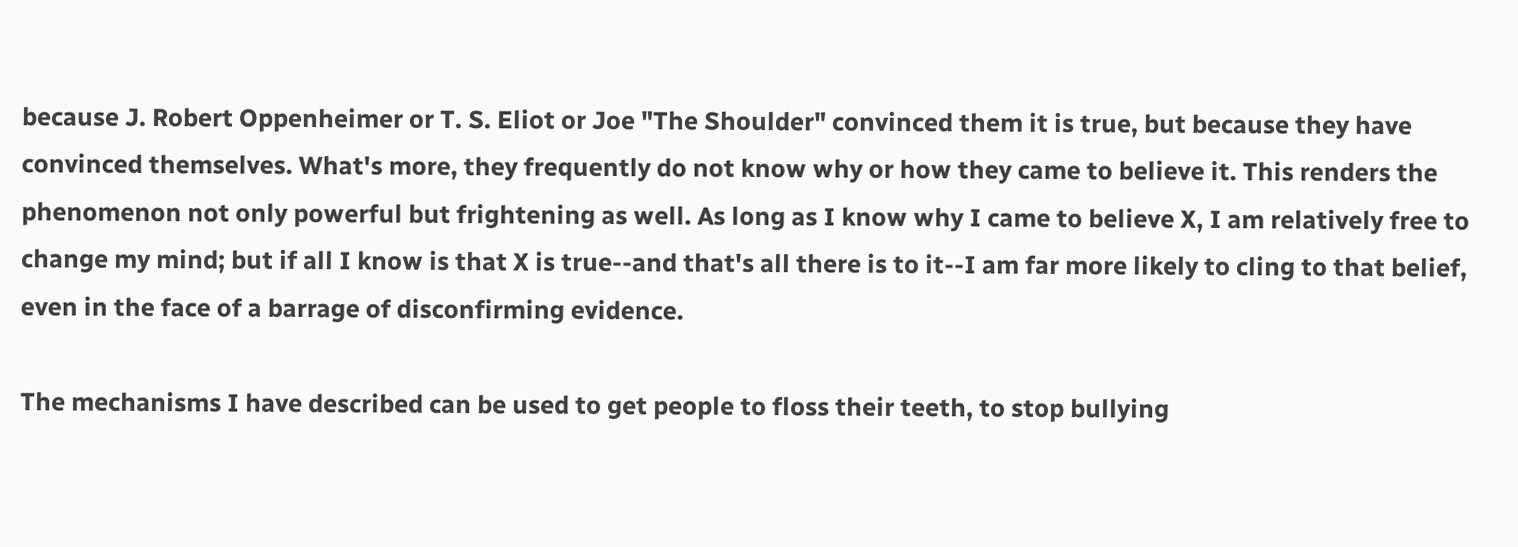because J. Robert Oppenheimer or T. S. Eliot or Joe "The Shoulder" convinced them it is true, but because they have convinced themselves. What's more, they frequently do not know why or how they came to believe it. This renders the phenomenon not only powerful but frightening as well. As long as I know why I came to believe X, I am relatively free to change my mind; but if all I know is that X is true--and that's all there is to it--I am far more likely to cling to that belief, even in the face of a barrage of disconfirming evidence.

The mechanisms I have described can be used to get people to floss their teeth, to stop bullying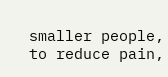smaller people, to reduce pain,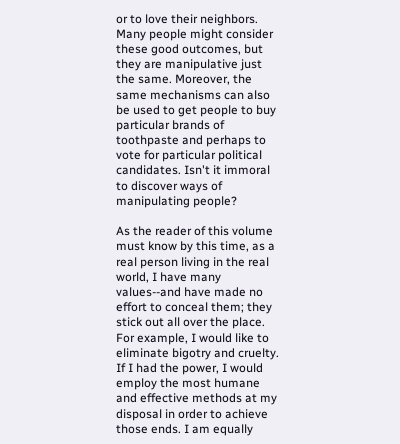or to love their neighbors. Many people might consider these good outcomes, but they are manipulative just the same. Moreover, the same mechanisms can also be used to get people to buy particular brands of toothpaste and perhaps to vote for particular political candidates. Isn't it immoral to discover ways of manipulating people?

As the reader of this volume must know by this time, as a real person living in the real world, I have many values--and have made no effort to conceal them; they stick out all over the place. For example, I would like to eliminate bigotry and cruelty. If I had the power, I would employ the most humane and effective methods at my disposal in order to achieve those ends. I am equally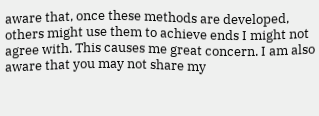aware that, once these methods are developed, others might use them to achieve ends I might not agree with. This causes me great concern. I am also aware that you may not share my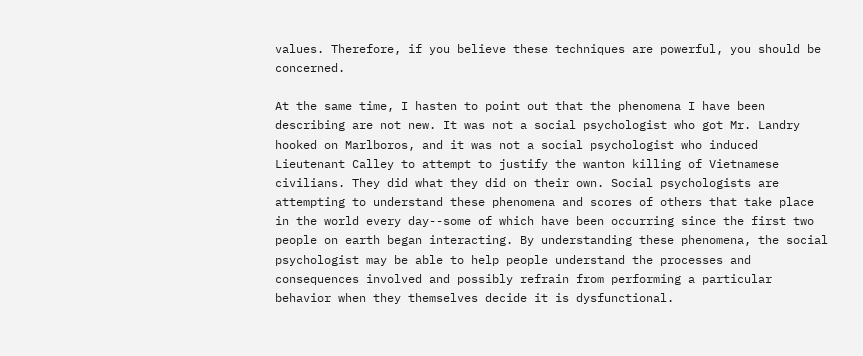values. Therefore, if you believe these techniques are powerful, you should be concerned.

At the same time, I hasten to point out that the phenomena I have been describing are not new. It was not a social psychologist who got Mr. Landry hooked on Marlboros, and it was not a social psychologist who induced Lieutenant Calley to attempt to justify the wanton killing of Vietnamese civilians. They did what they did on their own. Social psychologists are attempting to understand these phenomena and scores of others that take place in the world every day--some of which have been occurring since the first two people on earth began interacting. By understanding these phenomena, the social psychologist may be able to help people understand the processes and consequences involved and possibly refrain from performing a particular behavior when they themselves decide it is dysfunctional.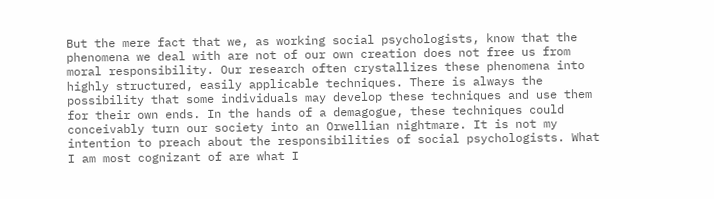But the mere fact that we, as working social psychologists, know that the phenomena we deal with are not of our own creation does not free us from moral responsibility. Our research often crystallizes these phenomena into highly structured, easily applicable techniques. There is always the possibility that some individuals may develop these techniques and use them for their own ends. In the hands of a demagogue, these techniques could conceivably turn our society into an Orwellian nightmare. It is not my intention to preach about the responsibilities of social psychologists. What I am most cognizant of are what I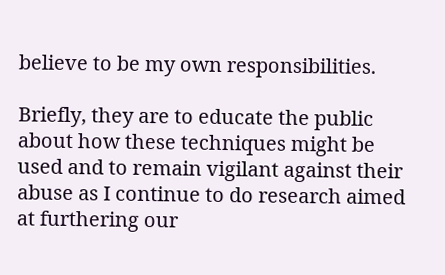believe to be my own responsibilities.

Briefly, they are to educate the public about how these techniques might be used and to remain vigilant against their abuse as I continue to do research aimed at furthering our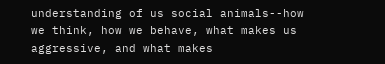understanding of us social animals--how we think, how we behave, what makes us aggressive, and what makes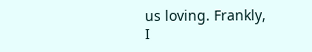us loving. Frankly, I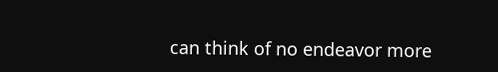can think of no endeavor more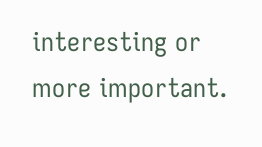interesting or more important.